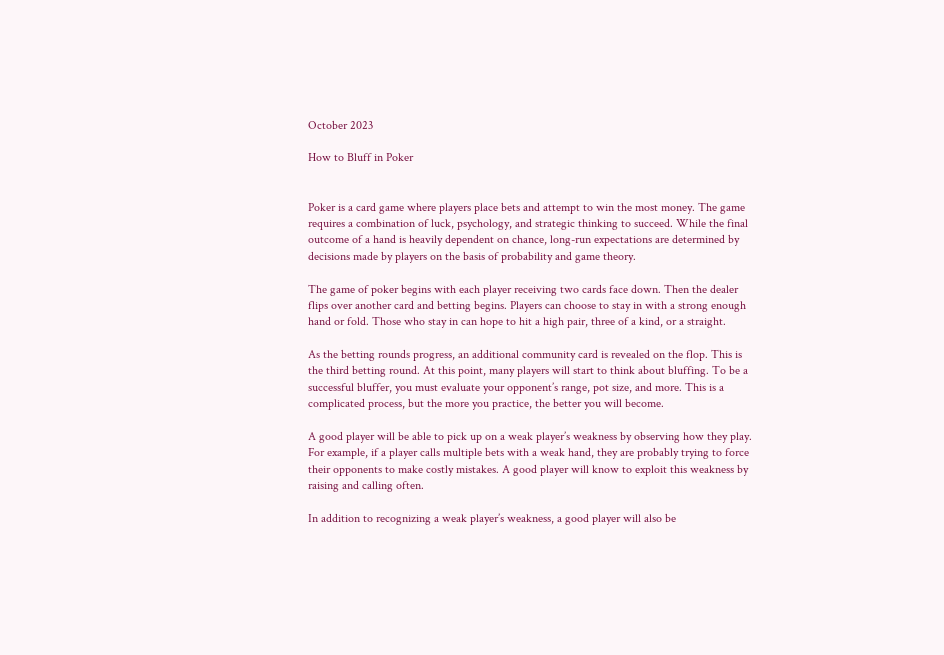October 2023

How to Bluff in Poker


Poker is a card game where players place bets and attempt to win the most money. The game requires a combination of luck, psychology, and strategic thinking to succeed. While the final outcome of a hand is heavily dependent on chance, long-run expectations are determined by decisions made by players on the basis of probability and game theory.

The game of poker begins with each player receiving two cards face down. Then the dealer flips over another card and betting begins. Players can choose to stay in with a strong enough hand or fold. Those who stay in can hope to hit a high pair, three of a kind, or a straight.

As the betting rounds progress, an additional community card is revealed on the flop. This is the third betting round. At this point, many players will start to think about bluffing. To be a successful bluffer, you must evaluate your opponent’s range, pot size, and more. This is a complicated process, but the more you practice, the better you will become.

A good player will be able to pick up on a weak player’s weakness by observing how they play. For example, if a player calls multiple bets with a weak hand, they are probably trying to force their opponents to make costly mistakes. A good player will know to exploit this weakness by raising and calling often.

In addition to recognizing a weak player’s weakness, a good player will also be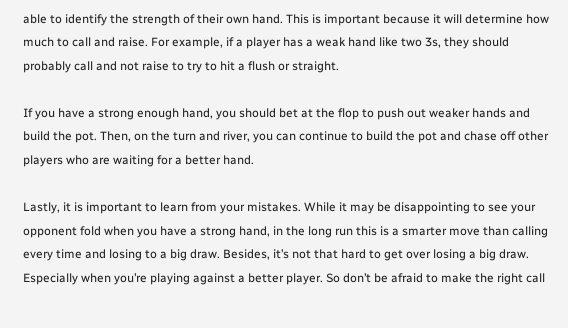able to identify the strength of their own hand. This is important because it will determine how much to call and raise. For example, if a player has a weak hand like two 3s, they should probably call and not raise to try to hit a flush or straight.

If you have a strong enough hand, you should bet at the flop to push out weaker hands and build the pot. Then, on the turn and river, you can continue to build the pot and chase off other players who are waiting for a better hand.

Lastly, it is important to learn from your mistakes. While it may be disappointing to see your opponent fold when you have a strong hand, in the long run this is a smarter move than calling every time and losing to a big draw. Besides, it’s not that hard to get over losing a big draw. Especially when you’re playing against a better player. So don’t be afraid to make the right call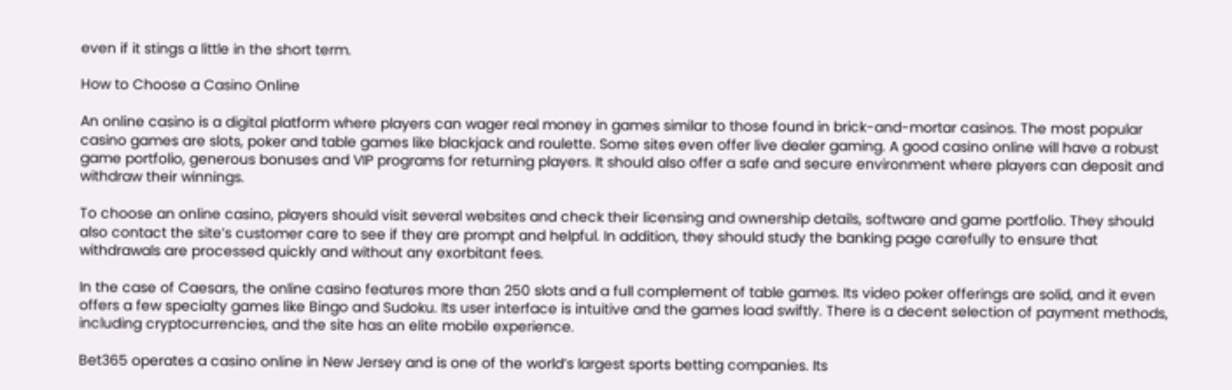even if it stings a little in the short term.

How to Choose a Casino Online

An online casino is a digital platform where players can wager real money in games similar to those found in brick-and-mortar casinos. The most popular casino games are slots, poker and table games like blackjack and roulette. Some sites even offer live dealer gaming. A good casino online will have a robust game portfolio, generous bonuses and VIP programs for returning players. It should also offer a safe and secure environment where players can deposit and withdraw their winnings.

To choose an online casino, players should visit several websites and check their licensing and ownership details, software and game portfolio. They should also contact the site’s customer care to see if they are prompt and helpful. In addition, they should study the banking page carefully to ensure that withdrawals are processed quickly and without any exorbitant fees.

In the case of Caesars, the online casino features more than 250 slots and a full complement of table games. Its video poker offerings are solid, and it even offers a few specialty games like Bingo and Sudoku. Its user interface is intuitive and the games load swiftly. There is a decent selection of payment methods, including cryptocurrencies, and the site has an elite mobile experience.

Bet365 operates a casino online in New Jersey and is one of the world’s largest sports betting companies. Its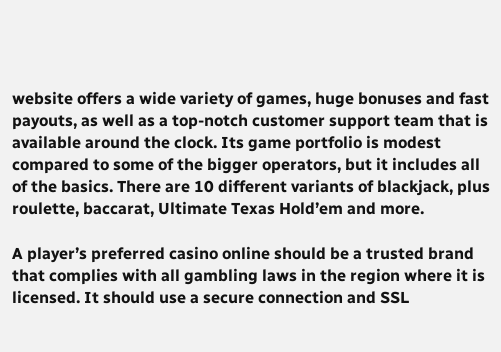website offers a wide variety of games, huge bonuses and fast payouts, as well as a top-notch customer support team that is available around the clock. Its game portfolio is modest compared to some of the bigger operators, but it includes all of the basics. There are 10 different variants of blackjack, plus roulette, baccarat, Ultimate Texas Hold’em and more.

A player’s preferred casino online should be a trusted brand that complies with all gambling laws in the region where it is licensed. It should use a secure connection and SSL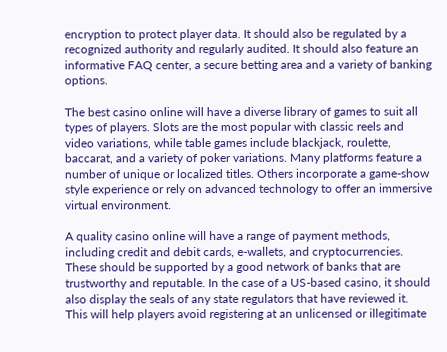encryption to protect player data. It should also be regulated by a recognized authority and regularly audited. It should also feature an informative FAQ center, a secure betting area and a variety of banking options.

The best casino online will have a diverse library of games to suit all types of players. Slots are the most popular with classic reels and video variations, while table games include blackjack, roulette, baccarat, and a variety of poker variations. Many platforms feature a number of unique or localized titles. Others incorporate a game-show style experience or rely on advanced technology to offer an immersive virtual environment.

A quality casino online will have a range of payment methods, including credit and debit cards, e-wallets, and cryptocurrencies. These should be supported by a good network of banks that are trustworthy and reputable. In the case of a US-based casino, it should also display the seals of any state regulators that have reviewed it. This will help players avoid registering at an unlicensed or illegitimate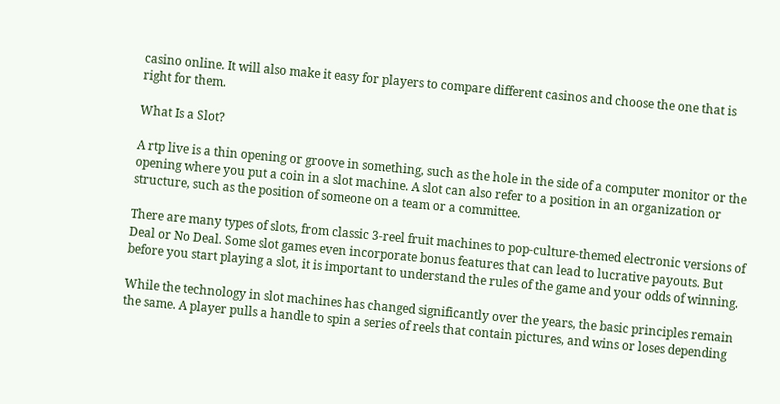casino online. It will also make it easy for players to compare different casinos and choose the one that is right for them.

What Is a Slot?

A rtp live is a thin opening or groove in something, such as the hole in the side of a computer monitor or the opening where you put a coin in a slot machine. A slot can also refer to a position in an organization or structure, such as the position of someone on a team or a committee.

There are many types of slots, from classic 3-reel fruit machines to pop-culture-themed electronic versions of Deal or No Deal. Some slot games even incorporate bonus features that can lead to lucrative payouts. But before you start playing a slot, it is important to understand the rules of the game and your odds of winning.

While the technology in slot machines has changed significantly over the years, the basic principles remain the same. A player pulls a handle to spin a series of reels that contain pictures, and wins or loses depending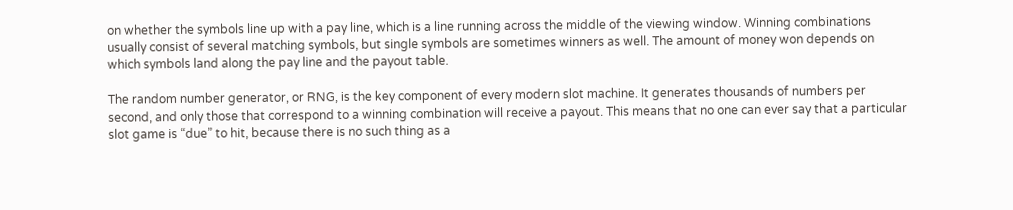on whether the symbols line up with a pay line, which is a line running across the middle of the viewing window. Winning combinations usually consist of several matching symbols, but single symbols are sometimes winners as well. The amount of money won depends on which symbols land along the pay line and the payout table.

The random number generator, or RNG, is the key component of every modern slot machine. It generates thousands of numbers per second, and only those that correspond to a winning combination will receive a payout. This means that no one can ever say that a particular slot game is “due” to hit, because there is no such thing as a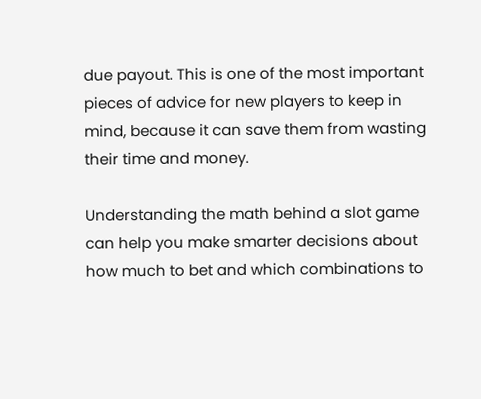due payout. This is one of the most important pieces of advice for new players to keep in mind, because it can save them from wasting their time and money.

Understanding the math behind a slot game can help you make smarter decisions about how much to bet and which combinations to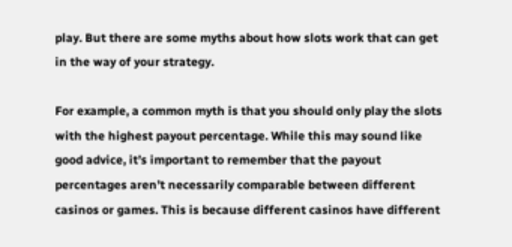play. But there are some myths about how slots work that can get in the way of your strategy.

For example, a common myth is that you should only play the slots with the highest payout percentage. While this may sound like good advice, it’s important to remember that the payout percentages aren’t necessarily comparable between different casinos or games. This is because different casinos have different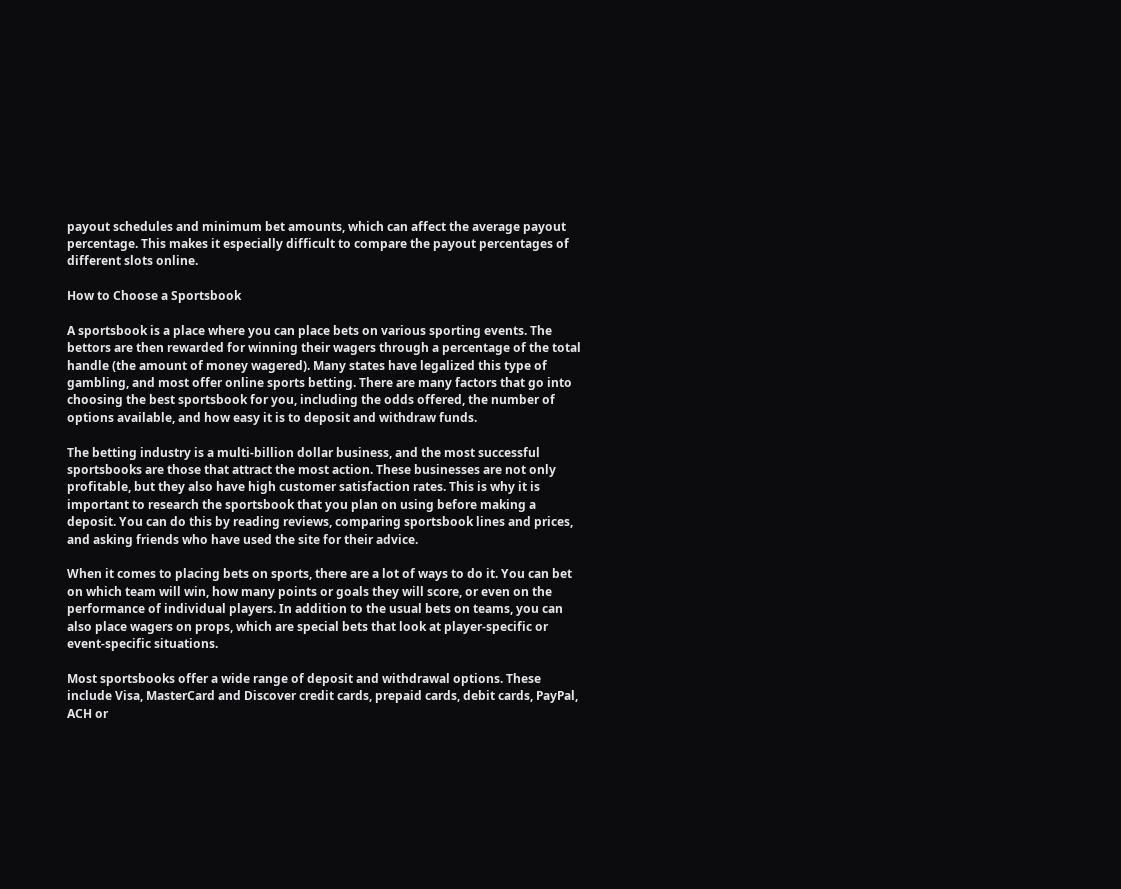payout schedules and minimum bet amounts, which can affect the average payout percentage. This makes it especially difficult to compare the payout percentages of different slots online.

How to Choose a Sportsbook

A sportsbook is a place where you can place bets on various sporting events. The bettors are then rewarded for winning their wagers through a percentage of the total handle (the amount of money wagered). Many states have legalized this type of gambling, and most offer online sports betting. There are many factors that go into choosing the best sportsbook for you, including the odds offered, the number of options available, and how easy it is to deposit and withdraw funds.

The betting industry is a multi-billion dollar business, and the most successful sportsbooks are those that attract the most action. These businesses are not only profitable, but they also have high customer satisfaction rates. This is why it is important to research the sportsbook that you plan on using before making a deposit. You can do this by reading reviews, comparing sportsbook lines and prices, and asking friends who have used the site for their advice.

When it comes to placing bets on sports, there are a lot of ways to do it. You can bet on which team will win, how many points or goals they will score, or even on the performance of individual players. In addition to the usual bets on teams, you can also place wagers on props, which are special bets that look at player-specific or event-specific situations.

Most sportsbooks offer a wide range of deposit and withdrawal options. These include Visa, MasterCard and Discover credit cards, prepaid cards, debit cards, PayPal, ACH or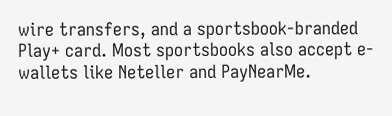wire transfers, and a sportsbook-branded Play+ card. Most sportsbooks also accept e-wallets like Neteller and PayNearMe.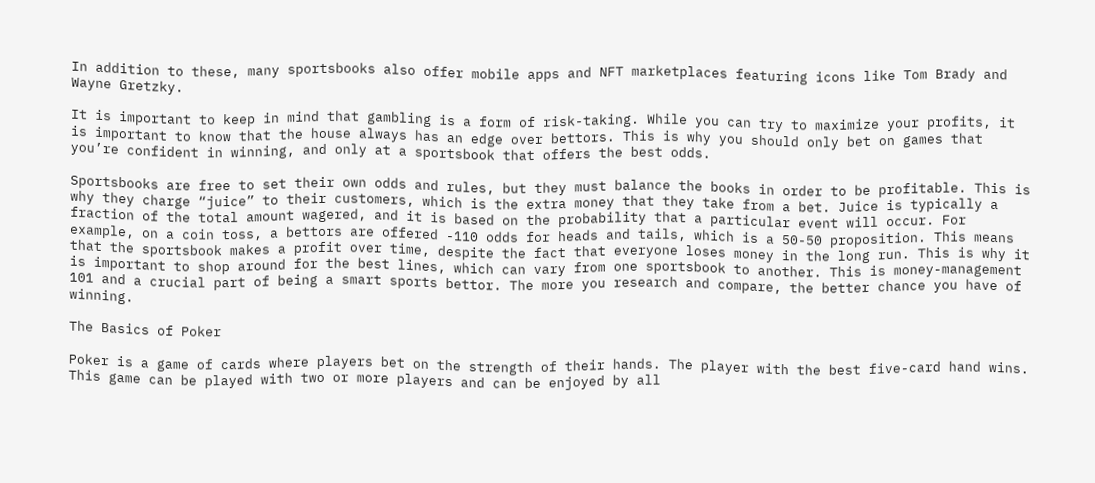In addition to these, many sportsbooks also offer mobile apps and NFT marketplaces featuring icons like Tom Brady and Wayne Gretzky.

It is important to keep in mind that gambling is a form of risk-taking. While you can try to maximize your profits, it is important to know that the house always has an edge over bettors. This is why you should only bet on games that you’re confident in winning, and only at a sportsbook that offers the best odds.

Sportsbooks are free to set their own odds and rules, but they must balance the books in order to be profitable. This is why they charge “juice” to their customers, which is the extra money that they take from a bet. Juice is typically a fraction of the total amount wagered, and it is based on the probability that a particular event will occur. For example, on a coin toss, a bettors are offered -110 odds for heads and tails, which is a 50-50 proposition. This means that the sportsbook makes a profit over time, despite the fact that everyone loses money in the long run. This is why it is important to shop around for the best lines, which can vary from one sportsbook to another. This is money-management 101 and a crucial part of being a smart sports bettor. The more you research and compare, the better chance you have of winning.

The Basics of Poker

Poker is a game of cards where players bet on the strength of their hands. The player with the best five-card hand wins. This game can be played with two or more players and can be enjoyed by all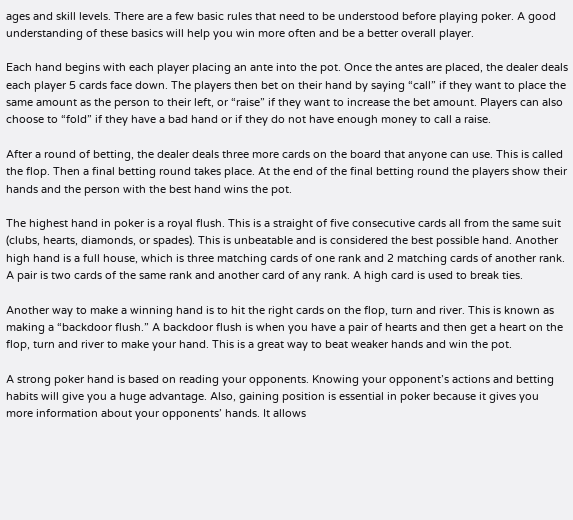ages and skill levels. There are a few basic rules that need to be understood before playing poker. A good understanding of these basics will help you win more often and be a better overall player.

Each hand begins with each player placing an ante into the pot. Once the antes are placed, the dealer deals each player 5 cards face down. The players then bet on their hand by saying “call” if they want to place the same amount as the person to their left, or “raise” if they want to increase the bet amount. Players can also choose to “fold” if they have a bad hand or if they do not have enough money to call a raise.

After a round of betting, the dealer deals three more cards on the board that anyone can use. This is called the flop. Then a final betting round takes place. At the end of the final betting round the players show their hands and the person with the best hand wins the pot.

The highest hand in poker is a royal flush. This is a straight of five consecutive cards all from the same suit (clubs, hearts, diamonds, or spades). This is unbeatable and is considered the best possible hand. Another high hand is a full house, which is three matching cards of one rank and 2 matching cards of another rank. A pair is two cards of the same rank and another card of any rank. A high card is used to break ties.

Another way to make a winning hand is to hit the right cards on the flop, turn and river. This is known as making a “backdoor flush.” A backdoor flush is when you have a pair of hearts and then get a heart on the flop, turn and river to make your hand. This is a great way to beat weaker hands and win the pot.

A strong poker hand is based on reading your opponents. Knowing your opponent’s actions and betting habits will give you a huge advantage. Also, gaining position is essential in poker because it gives you more information about your opponents’ hands. It allows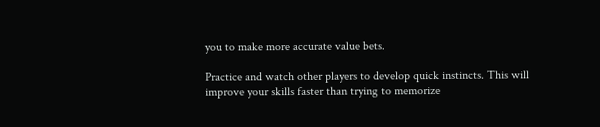you to make more accurate value bets.

Practice and watch other players to develop quick instincts. This will improve your skills faster than trying to memorize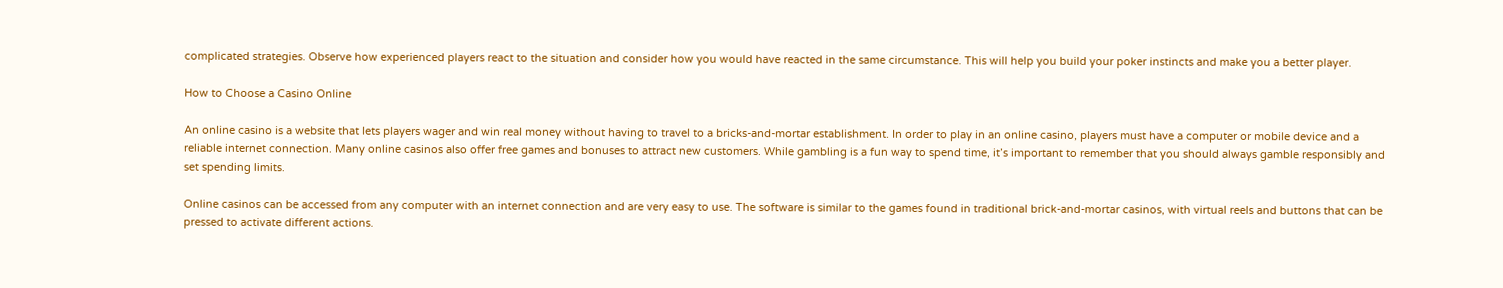complicated strategies. Observe how experienced players react to the situation and consider how you would have reacted in the same circumstance. This will help you build your poker instincts and make you a better player.

How to Choose a Casino Online

An online casino is a website that lets players wager and win real money without having to travel to a bricks-and-mortar establishment. In order to play in an online casino, players must have a computer or mobile device and a reliable internet connection. Many online casinos also offer free games and bonuses to attract new customers. While gambling is a fun way to spend time, it’s important to remember that you should always gamble responsibly and set spending limits.

Online casinos can be accessed from any computer with an internet connection and are very easy to use. The software is similar to the games found in traditional brick-and-mortar casinos, with virtual reels and buttons that can be pressed to activate different actions.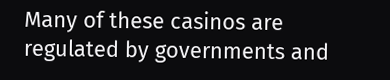Many of these casinos are regulated by governments and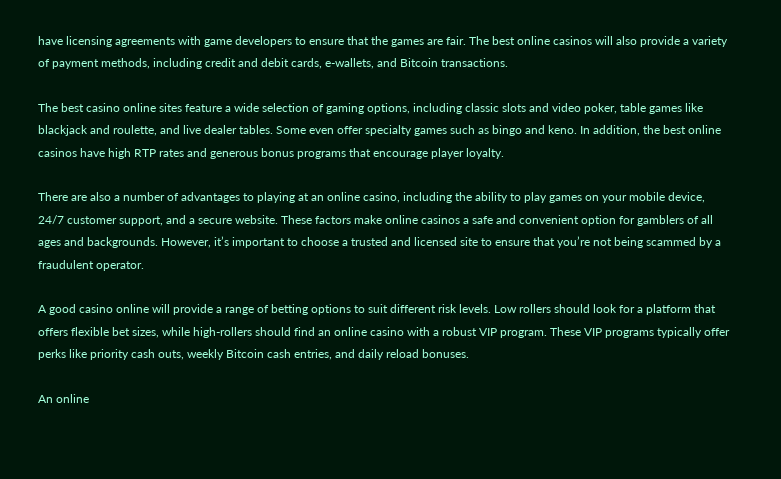have licensing agreements with game developers to ensure that the games are fair. The best online casinos will also provide a variety of payment methods, including credit and debit cards, e-wallets, and Bitcoin transactions.

The best casino online sites feature a wide selection of gaming options, including classic slots and video poker, table games like blackjack and roulette, and live dealer tables. Some even offer specialty games such as bingo and keno. In addition, the best online casinos have high RTP rates and generous bonus programs that encourage player loyalty.

There are also a number of advantages to playing at an online casino, including the ability to play games on your mobile device, 24/7 customer support, and a secure website. These factors make online casinos a safe and convenient option for gamblers of all ages and backgrounds. However, it’s important to choose a trusted and licensed site to ensure that you’re not being scammed by a fraudulent operator.

A good casino online will provide a range of betting options to suit different risk levels. Low rollers should look for a platform that offers flexible bet sizes, while high-rollers should find an online casino with a robust VIP program. These VIP programs typically offer perks like priority cash outs, weekly Bitcoin cash entries, and daily reload bonuses.

An online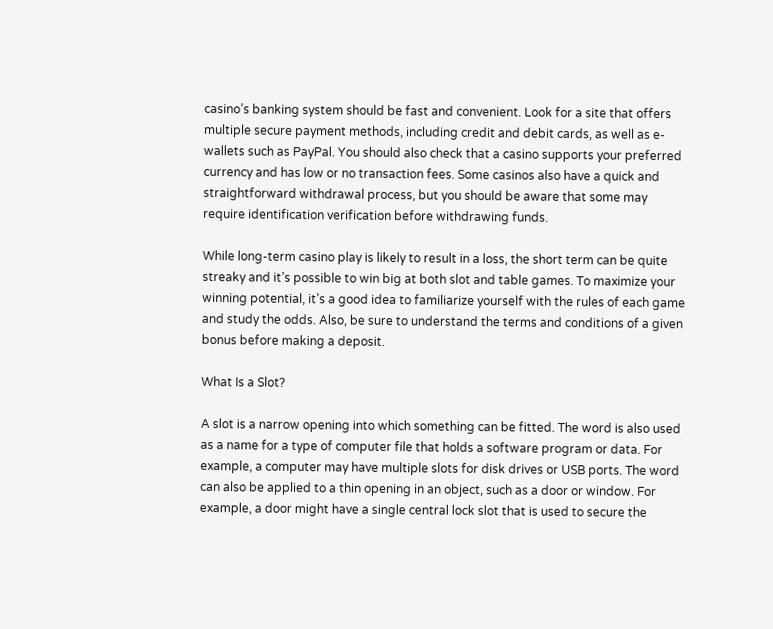casino’s banking system should be fast and convenient. Look for a site that offers multiple secure payment methods, including credit and debit cards, as well as e-wallets such as PayPal. You should also check that a casino supports your preferred currency and has low or no transaction fees. Some casinos also have a quick and straightforward withdrawal process, but you should be aware that some may require identification verification before withdrawing funds.

While long-term casino play is likely to result in a loss, the short term can be quite streaky and it’s possible to win big at both slot and table games. To maximize your winning potential, it’s a good idea to familiarize yourself with the rules of each game and study the odds. Also, be sure to understand the terms and conditions of a given bonus before making a deposit.

What Is a Slot?

A slot is a narrow opening into which something can be fitted. The word is also used as a name for a type of computer file that holds a software program or data. For example, a computer may have multiple slots for disk drives or USB ports. The word can also be applied to a thin opening in an object, such as a door or window. For example, a door might have a single central lock slot that is used to secure the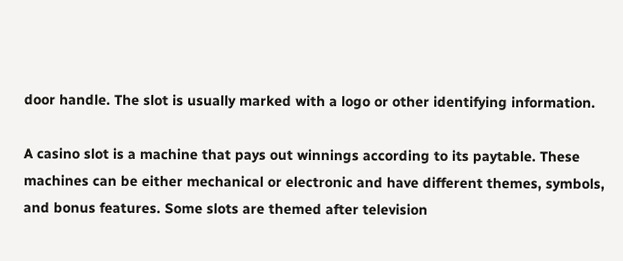door handle. The slot is usually marked with a logo or other identifying information.

A casino slot is a machine that pays out winnings according to its paytable. These machines can be either mechanical or electronic and have different themes, symbols, and bonus features. Some slots are themed after television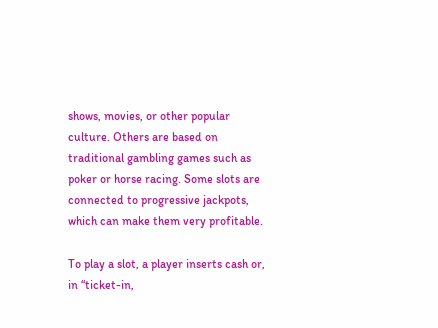shows, movies, or other popular culture. Others are based on traditional gambling games such as poker or horse racing. Some slots are connected to progressive jackpots, which can make them very profitable.

To play a slot, a player inserts cash or, in “ticket-in,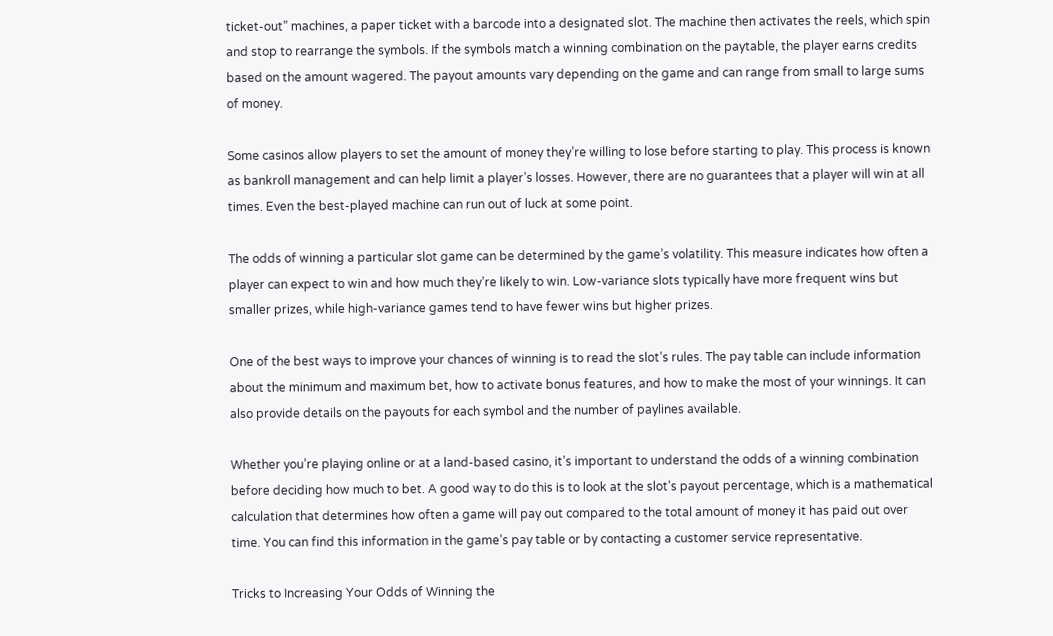ticket-out” machines, a paper ticket with a barcode into a designated slot. The machine then activates the reels, which spin and stop to rearrange the symbols. If the symbols match a winning combination on the paytable, the player earns credits based on the amount wagered. The payout amounts vary depending on the game and can range from small to large sums of money.

Some casinos allow players to set the amount of money they’re willing to lose before starting to play. This process is known as bankroll management and can help limit a player’s losses. However, there are no guarantees that a player will win at all times. Even the best-played machine can run out of luck at some point.

The odds of winning a particular slot game can be determined by the game’s volatility. This measure indicates how often a player can expect to win and how much they’re likely to win. Low-variance slots typically have more frequent wins but smaller prizes, while high-variance games tend to have fewer wins but higher prizes.

One of the best ways to improve your chances of winning is to read the slot’s rules. The pay table can include information about the minimum and maximum bet, how to activate bonus features, and how to make the most of your winnings. It can also provide details on the payouts for each symbol and the number of paylines available.

Whether you’re playing online or at a land-based casino, it’s important to understand the odds of a winning combination before deciding how much to bet. A good way to do this is to look at the slot’s payout percentage, which is a mathematical calculation that determines how often a game will pay out compared to the total amount of money it has paid out over time. You can find this information in the game’s pay table or by contacting a customer service representative.

Tricks to Increasing Your Odds of Winning the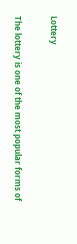Lottery

The lottery is one of the most popular forms of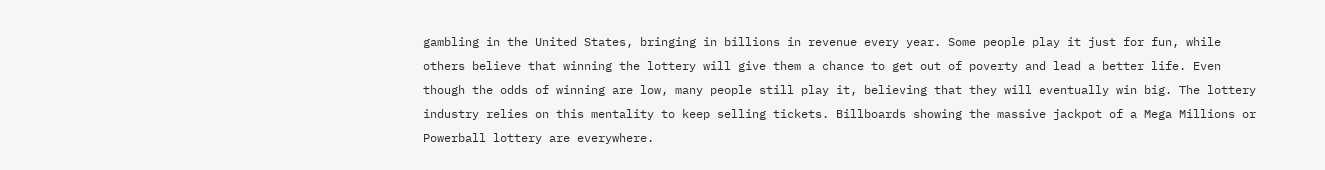gambling in the United States, bringing in billions in revenue every year. Some people play it just for fun, while others believe that winning the lottery will give them a chance to get out of poverty and lead a better life. Even though the odds of winning are low, many people still play it, believing that they will eventually win big. The lottery industry relies on this mentality to keep selling tickets. Billboards showing the massive jackpot of a Mega Millions or Powerball lottery are everywhere.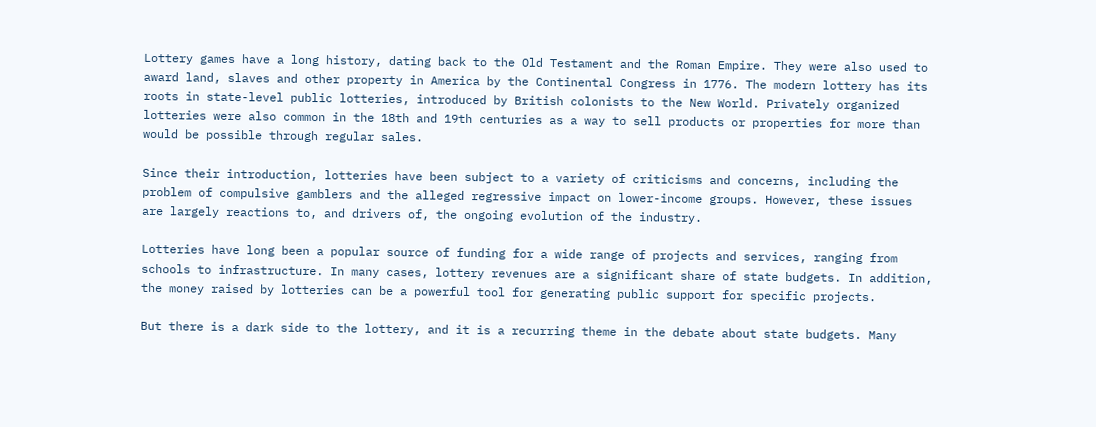Lottery games have a long history, dating back to the Old Testament and the Roman Empire. They were also used to award land, slaves and other property in America by the Continental Congress in 1776. The modern lottery has its roots in state-level public lotteries, introduced by British colonists to the New World. Privately organized lotteries were also common in the 18th and 19th centuries as a way to sell products or properties for more than would be possible through regular sales.

Since their introduction, lotteries have been subject to a variety of criticisms and concerns, including the problem of compulsive gamblers and the alleged regressive impact on lower-income groups. However, these issues are largely reactions to, and drivers of, the ongoing evolution of the industry.

Lotteries have long been a popular source of funding for a wide range of projects and services, ranging from schools to infrastructure. In many cases, lottery revenues are a significant share of state budgets. In addition, the money raised by lotteries can be a powerful tool for generating public support for specific projects.

But there is a dark side to the lottery, and it is a recurring theme in the debate about state budgets. Many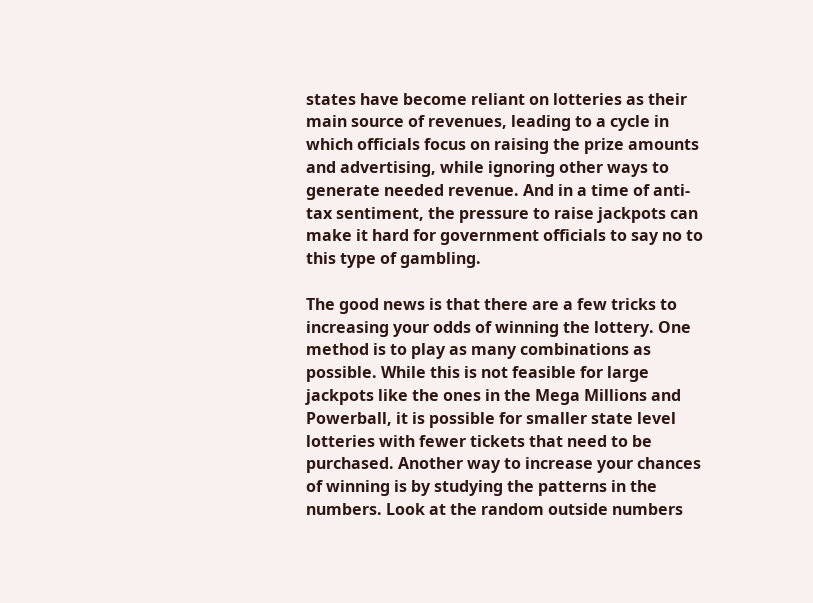states have become reliant on lotteries as their main source of revenues, leading to a cycle in which officials focus on raising the prize amounts and advertising, while ignoring other ways to generate needed revenue. And in a time of anti-tax sentiment, the pressure to raise jackpots can make it hard for government officials to say no to this type of gambling.

The good news is that there are a few tricks to increasing your odds of winning the lottery. One method is to play as many combinations as possible. While this is not feasible for large jackpots like the ones in the Mega Millions and Powerball, it is possible for smaller state level lotteries with fewer tickets that need to be purchased. Another way to increase your chances of winning is by studying the patterns in the numbers. Look at the random outside numbers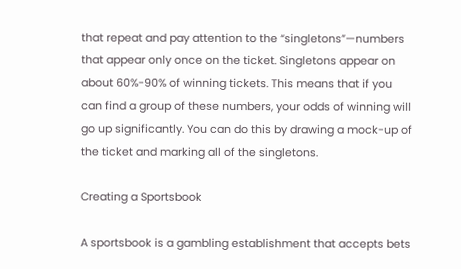that repeat and pay attention to the “singletons”—numbers that appear only once on the ticket. Singletons appear on about 60%-90% of winning tickets. This means that if you can find a group of these numbers, your odds of winning will go up significantly. You can do this by drawing a mock-up of the ticket and marking all of the singletons.

Creating a Sportsbook

A sportsbook is a gambling establishment that accepts bets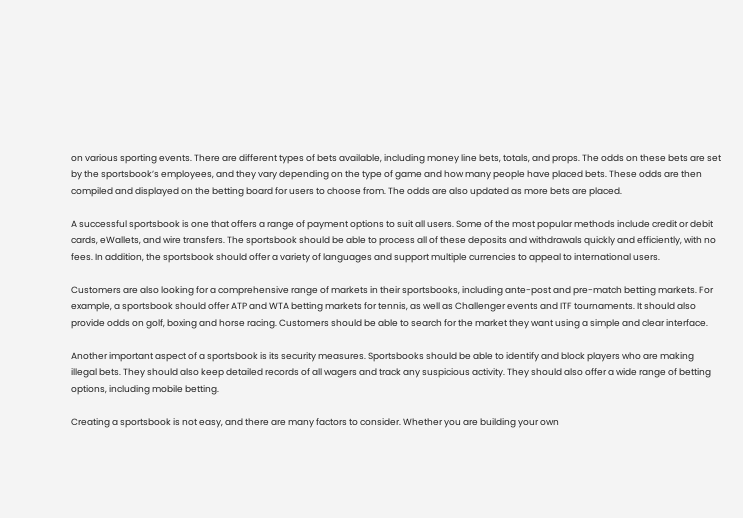on various sporting events. There are different types of bets available, including money line bets, totals, and props. The odds on these bets are set by the sportsbook’s employees, and they vary depending on the type of game and how many people have placed bets. These odds are then compiled and displayed on the betting board for users to choose from. The odds are also updated as more bets are placed.

A successful sportsbook is one that offers a range of payment options to suit all users. Some of the most popular methods include credit or debit cards, eWallets, and wire transfers. The sportsbook should be able to process all of these deposits and withdrawals quickly and efficiently, with no fees. In addition, the sportsbook should offer a variety of languages and support multiple currencies to appeal to international users.

Customers are also looking for a comprehensive range of markets in their sportsbooks, including ante-post and pre-match betting markets. For example, a sportsbook should offer ATP and WTA betting markets for tennis, as well as Challenger events and ITF tournaments. It should also provide odds on golf, boxing and horse racing. Customers should be able to search for the market they want using a simple and clear interface.

Another important aspect of a sportsbook is its security measures. Sportsbooks should be able to identify and block players who are making illegal bets. They should also keep detailed records of all wagers and track any suspicious activity. They should also offer a wide range of betting options, including mobile betting.

Creating a sportsbook is not easy, and there are many factors to consider. Whether you are building your own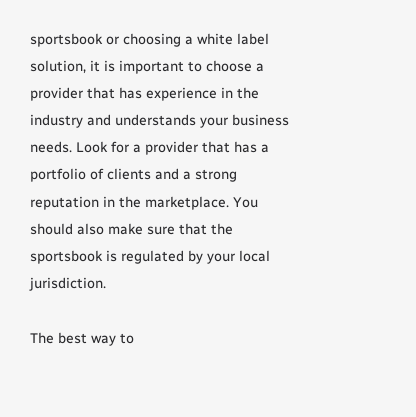sportsbook or choosing a white label solution, it is important to choose a provider that has experience in the industry and understands your business needs. Look for a provider that has a portfolio of clients and a strong reputation in the marketplace. You should also make sure that the sportsbook is regulated by your local jurisdiction.

The best way to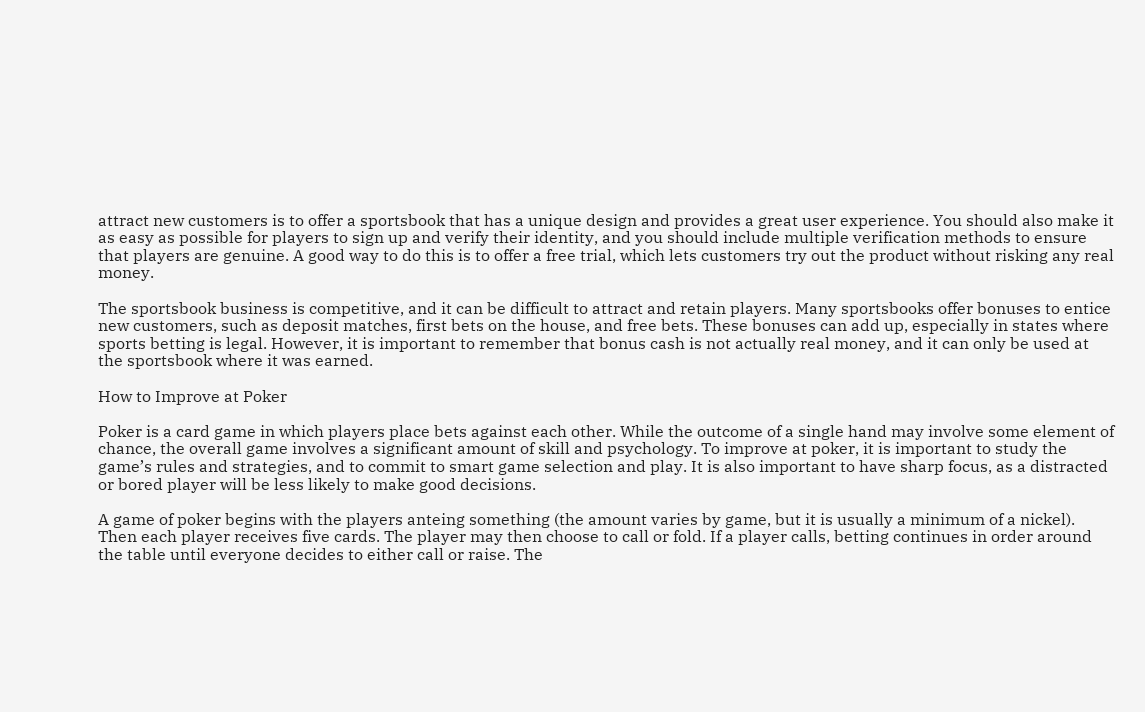attract new customers is to offer a sportsbook that has a unique design and provides a great user experience. You should also make it as easy as possible for players to sign up and verify their identity, and you should include multiple verification methods to ensure that players are genuine. A good way to do this is to offer a free trial, which lets customers try out the product without risking any real money.

The sportsbook business is competitive, and it can be difficult to attract and retain players. Many sportsbooks offer bonuses to entice new customers, such as deposit matches, first bets on the house, and free bets. These bonuses can add up, especially in states where sports betting is legal. However, it is important to remember that bonus cash is not actually real money, and it can only be used at the sportsbook where it was earned.

How to Improve at Poker

Poker is a card game in which players place bets against each other. While the outcome of a single hand may involve some element of chance, the overall game involves a significant amount of skill and psychology. To improve at poker, it is important to study the game’s rules and strategies, and to commit to smart game selection and play. It is also important to have sharp focus, as a distracted or bored player will be less likely to make good decisions.

A game of poker begins with the players anteing something (the amount varies by game, but it is usually a minimum of a nickel). Then each player receives five cards. The player may then choose to call or fold. If a player calls, betting continues in order around the table until everyone decides to either call or raise. The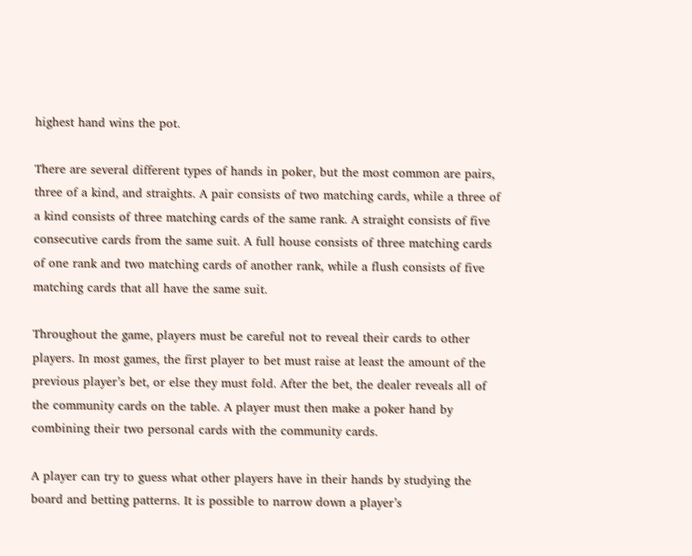highest hand wins the pot.

There are several different types of hands in poker, but the most common are pairs, three of a kind, and straights. A pair consists of two matching cards, while a three of a kind consists of three matching cards of the same rank. A straight consists of five consecutive cards from the same suit. A full house consists of three matching cards of one rank and two matching cards of another rank, while a flush consists of five matching cards that all have the same suit.

Throughout the game, players must be careful not to reveal their cards to other players. In most games, the first player to bet must raise at least the amount of the previous player’s bet, or else they must fold. After the bet, the dealer reveals all of the community cards on the table. A player must then make a poker hand by combining their two personal cards with the community cards.

A player can try to guess what other players have in their hands by studying the board and betting patterns. It is possible to narrow down a player’s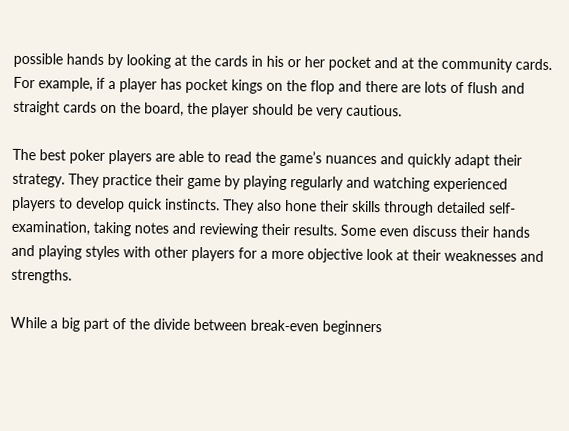possible hands by looking at the cards in his or her pocket and at the community cards. For example, if a player has pocket kings on the flop and there are lots of flush and straight cards on the board, the player should be very cautious.

The best poker players are able to read the game’s nuances and quickly adapt their strategy. They practice their game by playing regularly and watching experienced players to develop quick instincts. They also hone their skills through detailed self-examination, taking notes and reviewing their results. Some even discuss their hands and playing styles with other players for a more objective look at their weaknesses and strengths.

While a big part of the divide between break-even beginners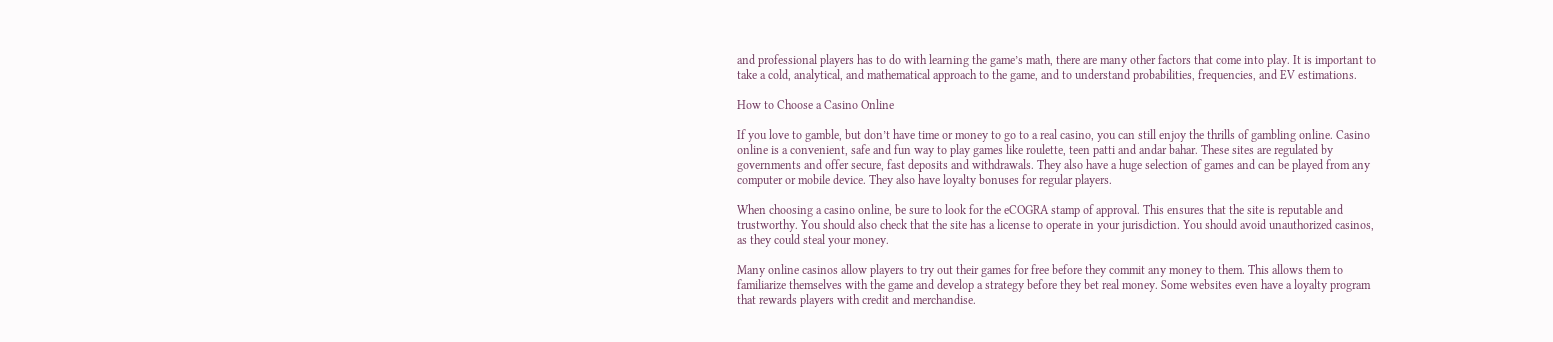and professional players has to do with learning the game’s math, there are many other factors that come into play. It is important to take a cold, analytical, and mathematical approach to the game, and to understand probabilities, frequencies, and EV estimations.

How to Choose a Casino Online

If you love to gamble, but don’t have time or money to go to a real casino, you can still enjoy the thrills of gambling online. Casino online is a convenient, safe and fun way to play games like roulette, teen patti and andar bahar. These sites are regulated by governments and offer secure, fast deposits and withdrawals. They also have a huge selection of games and can be played from any computer or mobile device. They also have loyalty bonuses for regular players.

When choosing a casino online, be sure to look for the eCOGRA stamp of approval. This ensures that the site is reputable and trustworthy. You should also check that the site has a license to operate in your jurisdiction. You should avoid unauthorized casinos, as they could steal your money.

Many online casinos allow players to try out their games for free before they commit any money to them. This allows them to familiarize themselves with the game and develop a strategy before they bet real money. Some websites even have a loyalty program that rewards players with credit and merchandise.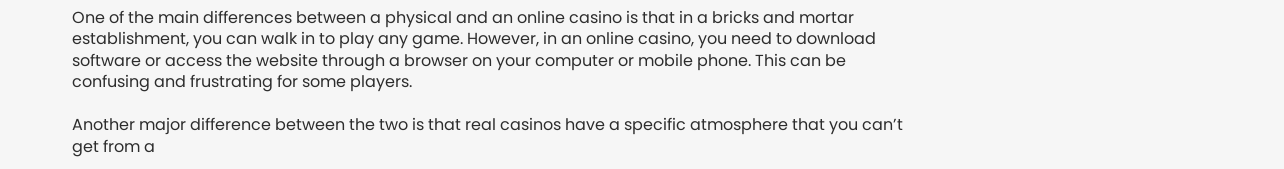One of the main differences between a physical and an online casino is that in a bricks and mortar establishment, you can walk in to play any game. However, in an online casino, you need to download software or access the website through a browser on your computer or mobile phone. This can be confusing and frustrating for some players.

Another major difference between the two is that real casinos have a specific atmosphere that you can’t get from a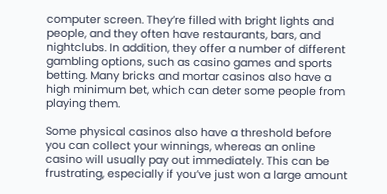computer screen. They’re filled with bright lights and people, and they often have restaurants, bars, and nightclubs. In addition, they offer a number of different gambling options, such as casino games and sports betting. Many bricks and mortar casinos also have a high minimum bet, which can deter some people from playing them.

Some physical casinos also have a threshold before you can collect your winnings, whereas an online casino will usually pay out immediately. This can be frustrating, especially if you’ve just won a large amount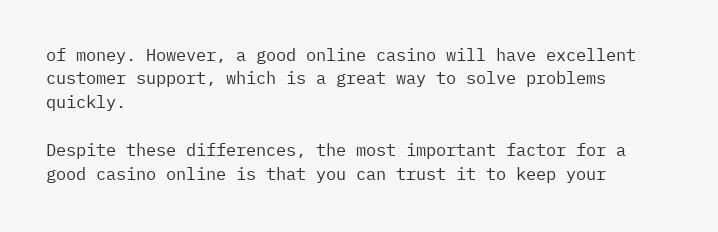of money. However, a good online casino will have excellent customer support, which is a great way to solve problems quickly.

Despite these differences, the most important factor for a good casino online is that you can trust it to keep your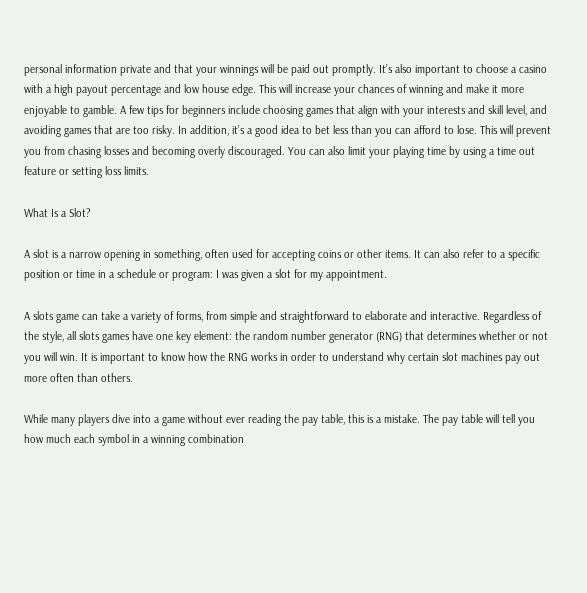personal information private and that your winnings will be paid out promptly. It’s also important to choose a casino with a high payout percentage and low house edge. This will increase your chances of winning and make it more enjoyable to gamble. A few tips for beginners include choosing games that align with your interests and skill level, and avoiding games that are too risky. In addition, it’s a good idea to bet less than you can afford to lose. This will prevent you from chasing losses and becoming overly discouraged. You can also limit your playing time by using a time out feature or setting loss limits.

What Is a Slot?

A slot is a narrow opening in something, often used for accepting coins or other items. It can also refer to a specific position or time in a schedule or program: I was given a slot for my appointment.

A slots game can take a variety of forms, from simple and straightforward to elaborate and interactive. Regardless of the style, all slots games have one key element: the random number generator (RNG) that determines whether or not you will win. It is important to know how the RNG works in order to understand why certain slot machines pay out more often than others.

While many players dive into a game without ever reading the pay table, this is a mistake. The pay table will tell you how much each symbol in a winning combination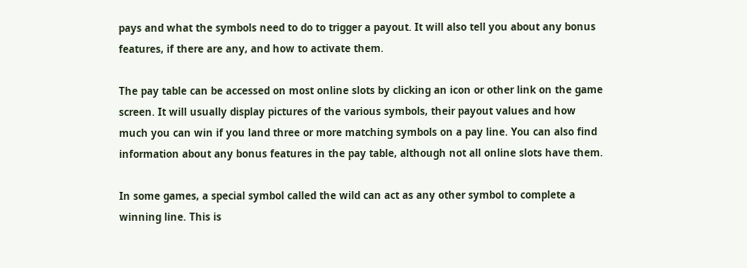pays and what the symbols need to do to trigger a payout. It will also tell you about any bonus features, if there are any, and how to activate them.

The pay table can be accessed on most online slots by clicking an icon or other link on the game screen. It will usually display pictures of the various symbols, their payout values and how much you can win if you land three or more matching symbols on a pay line. You can also find information about any bonus features in the pay table, although not all online slots have them.

In some games, a special symbol called the wild can act as any other symbol to complete a winning line. This is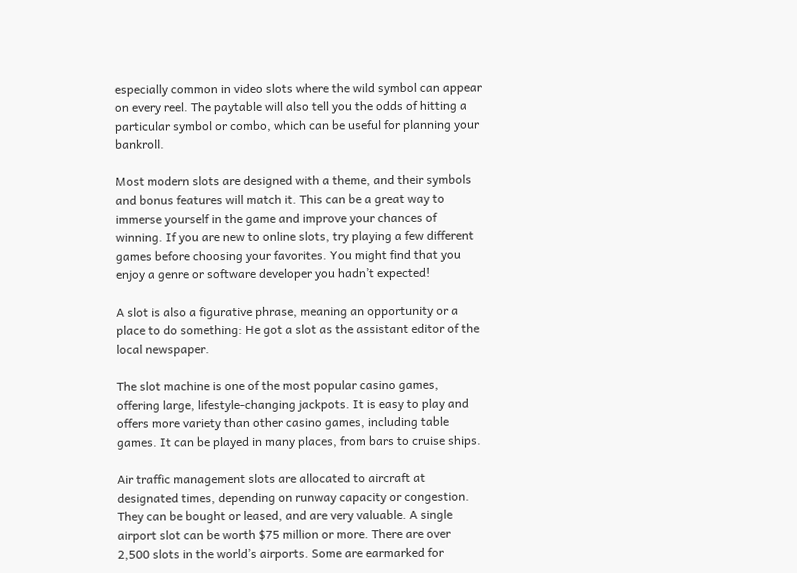especially common in video slots where the wild symbol can appear on every reel. The paytable will also tell you the odds of hitting a particular symbol or combo, which can be useful for planning your bankroll.

Most modern slots are designed with a theme, and their symbols and bonus features will match it. This can be a great way to immerse yourself in the game and improve your chances of winning. If you are new to online slots, try playing a few different games before choosing your favorites. You might find that you enjoy a genre or software developer you hadn’t expected!

A slot is also a figurative phrase, meaning an opportunity or a place to do something: He got a slot as the assistant editor of the local newspaper.

The slot machine is one of the most popular casino games, offering large, lifestyle-changing jackpots. It is easy to play and offers more variety than other casino games, including table games. It can be played in many places, from bars to cruise ships.

Air traffic management slots are allocated to aircraft at designated times, depending on runway capacity or congestion. They can be bought or leased, and are very valuable. A single airport slot can be worth $75 million or more. There are over 2,500 slots in the world’s airports. Some are earmarked for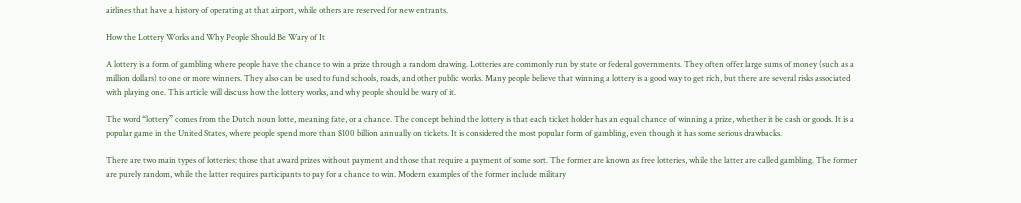airlines that have a history of operating at that airport, while others are reserved for new entrants.

How the Lottery Works and Why People Should Be Wary of It

A lottery is a form of gambling where people have the chance to win a prize through a random drawing. Lotteries are commonly run by state or federal governments. They often offer large sums of money (such as a million dollars) to one or more winners. They also can be used to fund schools, roads, and other public works. Many people believe that winning a lottery is a good way to get rich, but there are several risks associated with playing one. This article will discuss how the lottery works, and why people should be wary of it.

The word “lottery” comes from the Dutch noun lotte, meaning fate, or a chance. The concept behind the lottery is that each ticket holder has an equal chance of winning a prize, whether it be cash or goods. It is a popular game in the United States, where people spend more than $100 billion annually on tickets. It is considered the most popular form of gambling, even though it has some serious drawbacks.

There are two main types of lotteries: those that award prizes without payment and those that require a payment of some sort. The former are known as free lotteries, while the latter are called gambling. The former are purely random, while the latter requires participants to pay for a chance to win. Modern examples of the former include military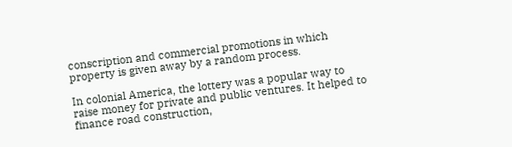conscription and commercial promotions in which property is given away by a random process.

In colonial America, the lottery was a popular way to raise money for private and public ventures. It helped to finance road construction,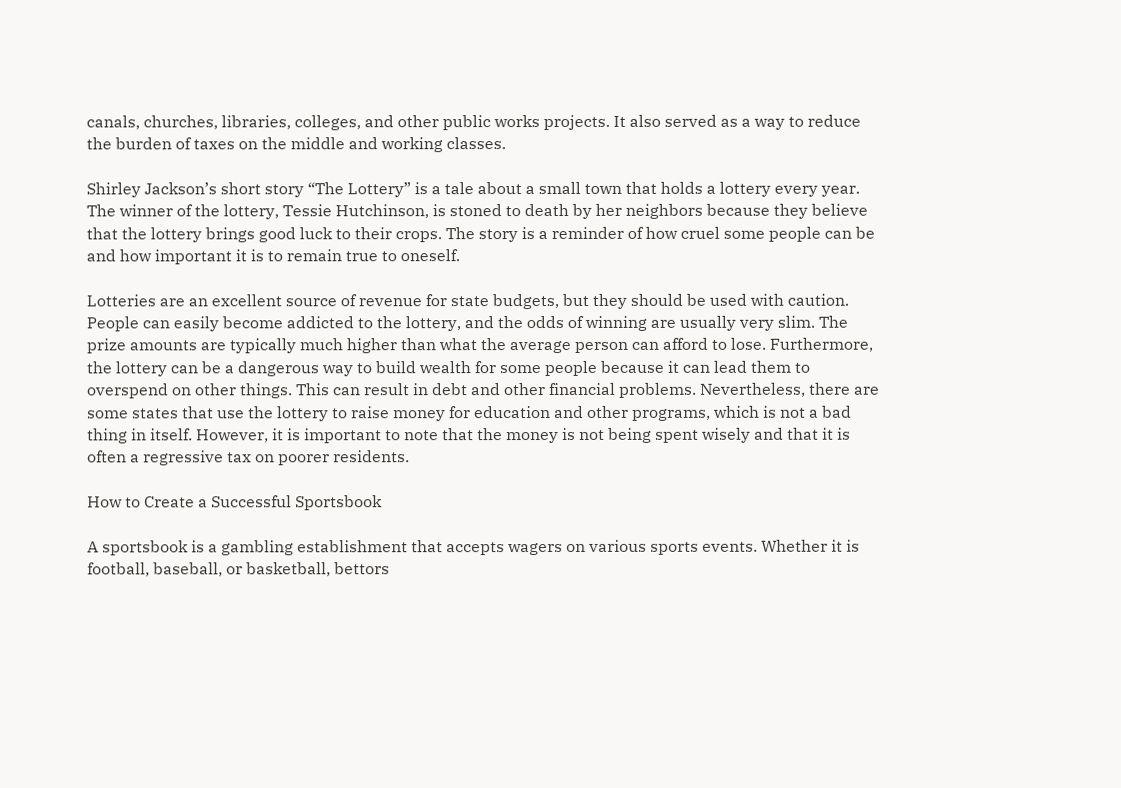canals, churches, libraries, colleges, and other public works projects. It also served as a way to reduce the burden of taxes on the middle and working classes.

Shirley Jackson’s short story “The Lottery” is a tale about a small town that holds a lottery every year. The winner of the lottery, Tessie Hutchinson, is stoned to death by her neighbors because they believe that the lottery brings good luck to their crops. The story is a reminder of how cruel some people can be and how important it is to remain true to oneself.

Lotteries are an excellent source of revenue for state budgets, but they should be used with caution. People can easily become addicted to the lottery, and the odds of winning are usually very slim. The prize amounts are typically much higher than what the average person can afford to lose. Furthermore, the lottery can be a dangerous way to build wealth for some people because it can lead them to overspend on other things. This can result in debt and other financial problems. Nevertheless, there are some states that use the lottery to raise money for education and other programs, which is not a bad thing in itself. However, it is important to note that the money is not being spent wisely and that it is often a regressive tax on poorer residents.

How to Create a Successful Sportsbook

A sportsbook is a gambling establishment that accepts wagers on various sports events. Whether it is football, baseball, or basketball, bettors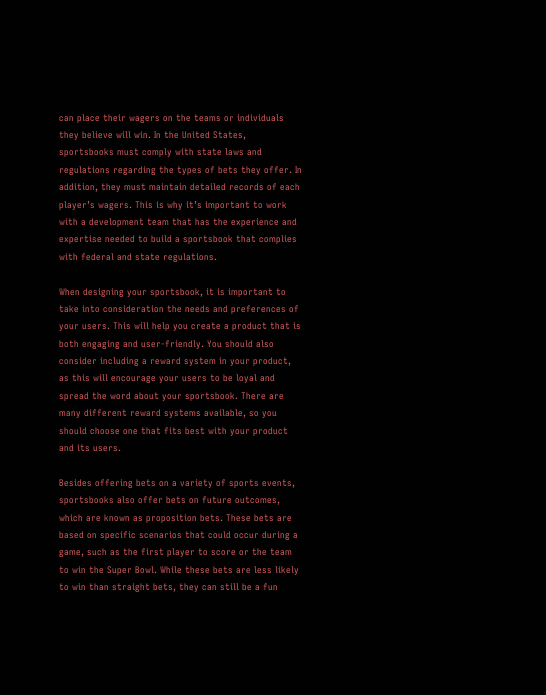can place their wagers on the teams or individuals they believe will win. In the United States, sportsbooks must comply with state laws and regulations regarding the types of bets they offer. In addition, they must maintain detailed records of each player’s wagers. This is why it’s important to work with a development team that has the experience and expertise needed to build a sportsbook that complies with federal and state regulations.

When designing your sportsbook, it is important to take into consideration the needs and preferences of your users. This will help you create a product that is both engaging and user-friendly. You should also consider including a reward system in your product, as this will encourage your users to be loyal and spread the word about your sportsbook. There are many different reward systems available, so you should choose one that fits best with your product and its users.

Besides offering bets on a variety of sports events, sportsbooks also offer bets on future outcomes, which are known as proposition bets. These bets are based on specific scenarios that could occur during a game, such as the first player to score or the team to win the Super Bowl. While these bets are less likely to win than straight bets, they can still be a fun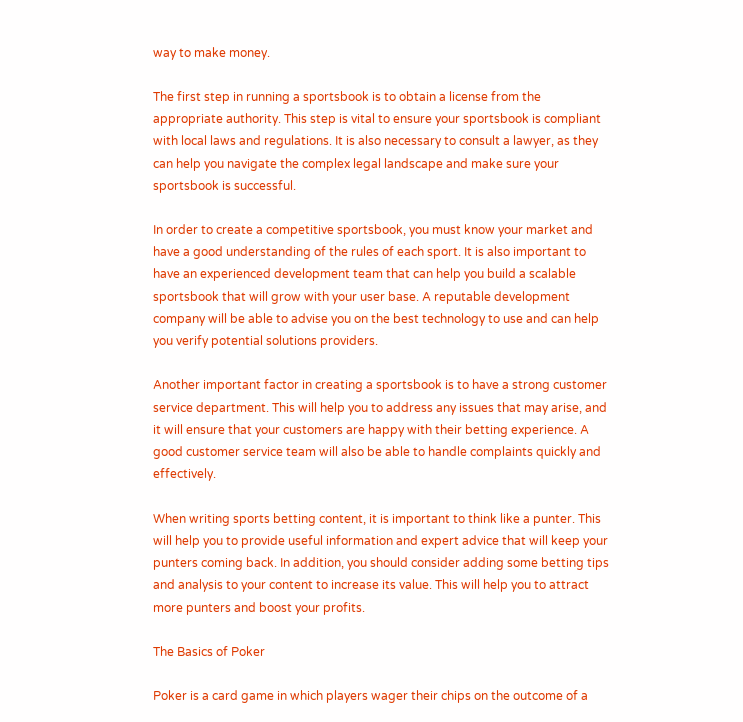way to make money.

The first step in running a sportsbook is to obtain a license from the appropriate authority. This step is vital to ensure your sportsbook is compliant with local laws and regulations. It is also necessary to consult a lawyer, as they can help you navigate the complex legal landscape and make sure your sportsbook is successful.

In order to create a competitive sportsbook, you must know your market and have a good understanding of the rules of each sport. It is also important to have an experienced development team that can help you build a scalable sportsbook that will grow with your user base. A reputable development company will be able to advise you on the best technology to use and can help you verify potential solutions providers.

Another important factor in creating a sportsbook is to have a strong customer service department. This will help you to address any issues that may arise, and it will ensure that your customers are happy with their betting experience. A good customer service team will also be able to handle complaints quickly and effectively.

When writing sports betting content, it is important to think like a punter. This will help you to provide useful information and expert advice that will keep your punters coming back. In addition, you should consider adding some betting tips and analysis to your content to increase its value. This will help you to attract more punters and boost your profits.

The Basics of Poker

Poker is a card game in which players wager their chips on the outcome of a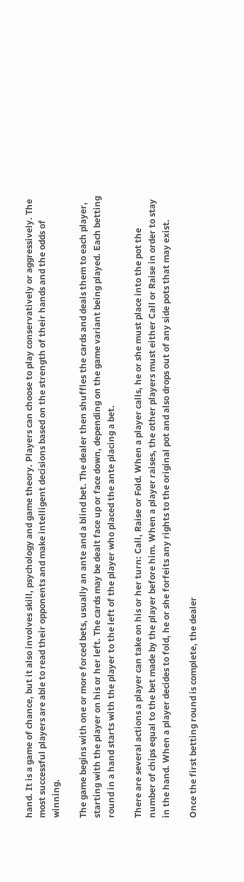hand. It is a game of chance, but it also involves skill, psychology and game theory. Players can choose to play conservatively or aggressively. The most successful players are able to read their opponents and make intelligent decisions based on the strength of their hands and the odds of winning.

The game begins with one or more forced bets, usually an ante and a blind bet. The dealer then shuffles the cards and deals them to each player, starting with the player on his or her left. The cards may be dealt face up or face down, depending on the game variant being played. Each betting round in a hand starts with the player to the left of the player who placed the ante placing a bet.

There are several actions a player can take on his or her turn: Call, Raise or Fold. When a player calls, he or she must place into the pot the number of chips equal to the bet made by the player before him. When a player raises, the other players must either Call or Raise in order to stay in the hand. When a player decides to fold, he or she forfeits any rights to the original pot and also drops out of any side pots that may exist.

Once the first betting round is complete, the dealer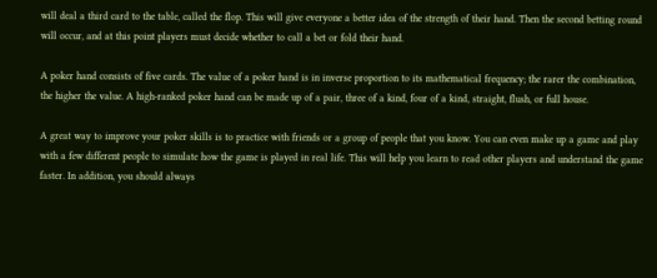will deal a third card to the table, called the flop. This will give everyone a better idea of the strength of their hand. Then the second betting round will occur, and at this point players must decide whether to call a bet or fold their hand.

A poker hand consists of five cards. The value of a poker hand is in inverse proportion to its mathematical frequency; the rarer the combination, the higher the value. A high-ranked poker hand can be made up of a pair, three of a kind, four of a kind, straight, flush, or full house.

A great way to improve your poker skills is to practice with friends or a group of people that you know. You can even make up a game and play with a few different people to simulate how the game is played in real life. This will help you learn to read other players and understand the game faster. In addition, you should always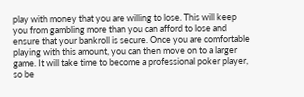play with money that you are willing to lose. This will keep you from gambling more than you can afford to lose and ensure that your bankroll is secure. Once you are comfortable playing with this amount, you can then move on to a larger game. It will take time to become a professional poker player, so be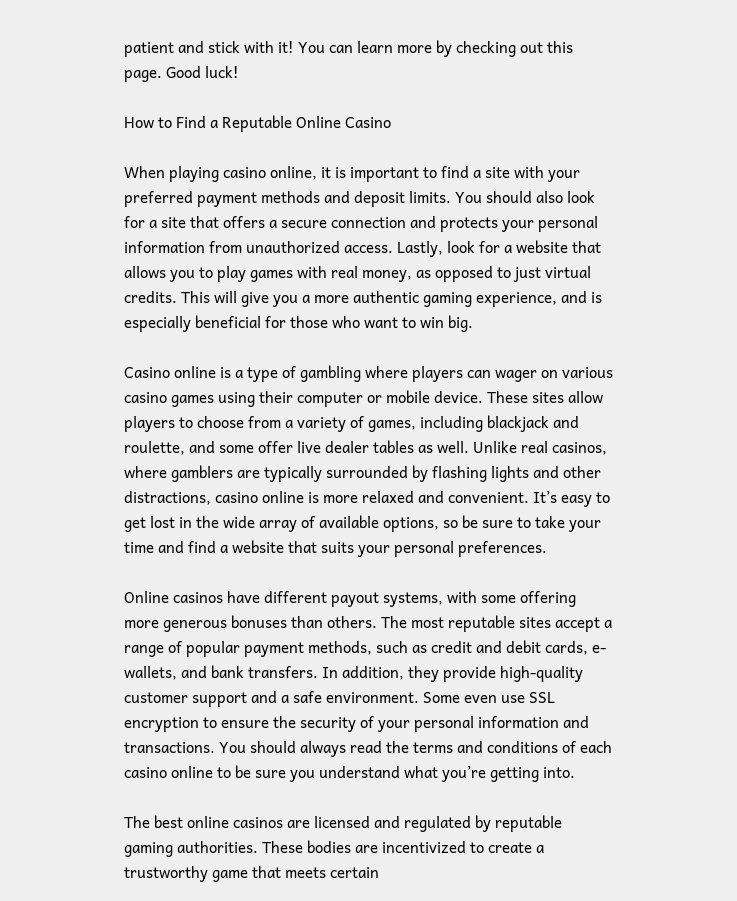patient and stick with it! You can learn more by checking out this page. Good luck!

How to Find a Reputable Online Casino

When playing casino online, it is important to find a site with your preferred payment methods and deposit limits. You should also look for a site that offers a secure connection and protects your personal information from unauthorized access. Lastly, look for a website that allows you to play games with real money, as opposed to just virtual credits. This will give you a more authentic gaming experience, and is especially beneficial for those who want to win big.

Casino online is a type of gambling where players can wager on various casino games using their computer or mobile device. These sites allow players to choose from a variety of games, including blackjack and roulette, and some offer live dealer tables as well. Unlike real casinos, where gamblers are typically surrounded by flashing lights and other distractions, casino online is more relaxed and convenient. It’s easy to get lost in the wide array of available options, so be sure to take your time and find a website that suits your personal preferences.

Online casinos have different payout systems, with some offering more generous bonuses than others. The most reputable sites accept a range of popular payment methods, such as credit and debit cards, e-wallets, and bank transfers. In addition, they provide high-quality customer support and a safe environment. Some even use SSL encryption to ensure the security of your personal information and transactions. You should always read the terms and conditions of each casino online to be sure you understand what you’re getting into.

The best online casinos are licensed and regulated by reputable gaming authorities. These bodies are incentivized to create a trustworthy game that meets certain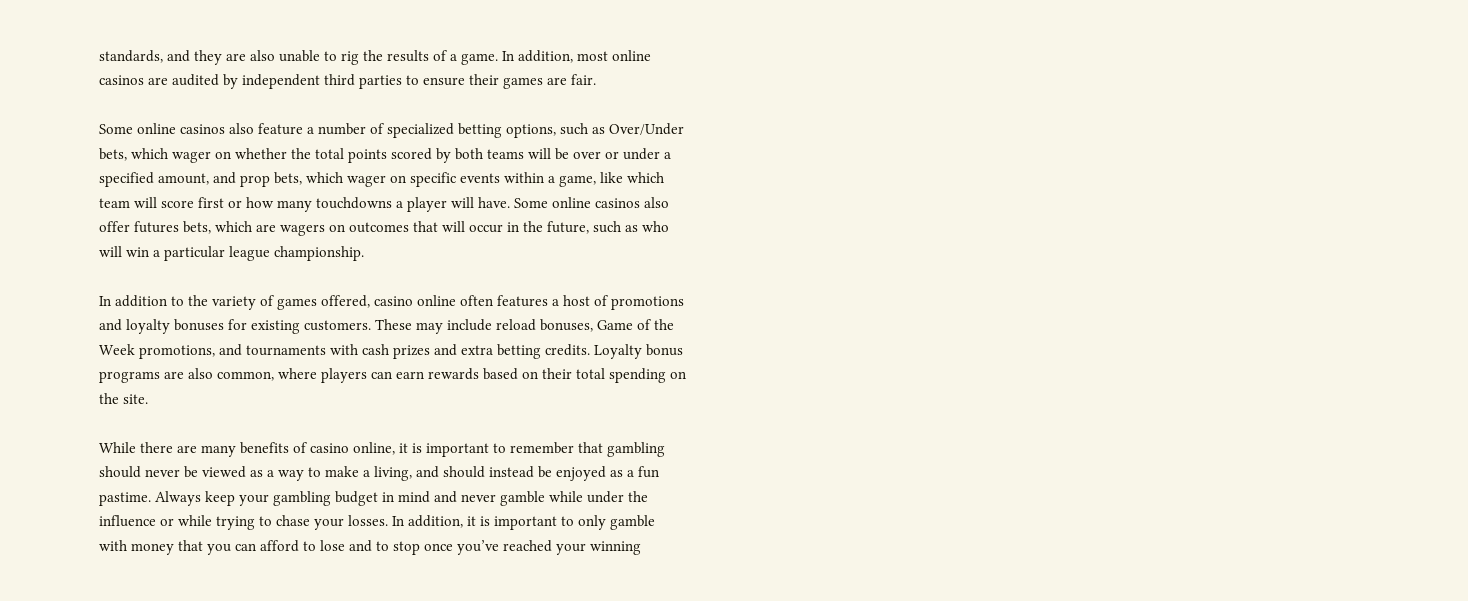standards, and they are also unable to rig the results of a game. In addition, most online casinos are audited by independent third parties to ensure their games are fair.

Some online casinos also feature a number of specialized betting options, such as Over/Under bets, which wager on whether the total points scored by both teams will be over or under a specified amount, and prop bets, which wager on specific events within a game, like which team will score first or how many touchdowns a player will have. Some online casinos also offer futures bets, which are wagers on outcomes that will occur in the future, such as who will win a particular league championship.

In addition to the variety of games offered, casino online often features a host of promotions and loyalty bonuses for existing customers. These may include reload bonuses, Game of the Week promotions, and tournaments with cash prizes and extra betting credits. Loyalty bonus programs are also common, where players can earn rewards based on their total spending on the site.

While there are many benefits of casino online, it is important to remember that gambling should never be viewed as a way to make a living, and should instead be enjoyed as a fun pastime. Always keep your gambling budget in mind and never gamble while under the influence or while trying to chase your losses. In addition, it is important to only gamble with money that you can afford to lose and to stop once you’ve reached your winning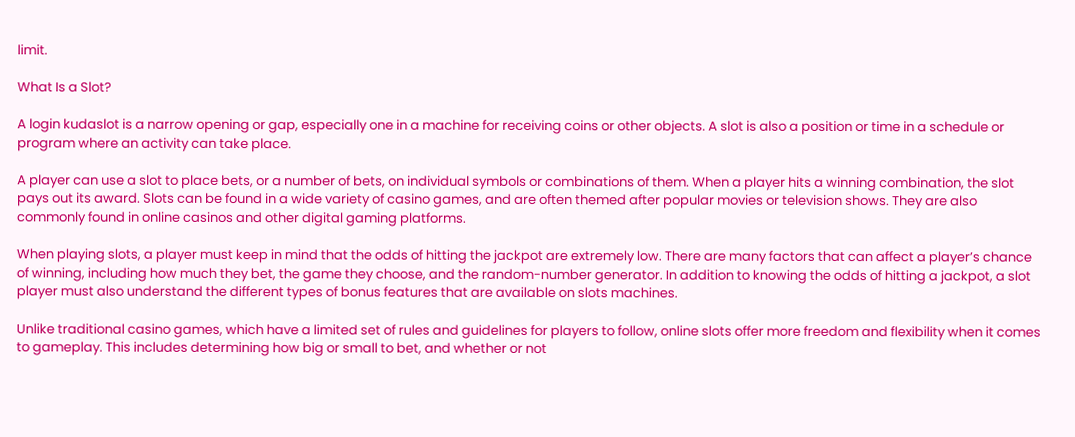limit.

What Is a Slot?

A login kudaslot is a narrow opening or gap, especially one in a machine for receiving coins or other objects. A slot is also a position or time in a schedule or program where an activity can take place.

A player can use a slot to place bets, or a number of bets, on individual symbols or combinations of them. When a player hits a winning combination, the slot pays out its award. Slots can be found in a wide variety of casino games, and are often themed after popular movies or television shows. They are also commonly found in online casinos and other digital gaming platforms.

When playing slots, a player must keep in mind that the odds of hitting the jackpot are extremely low. There are many factors that can affect a player’s chance of winning, including how much they bet, the game they choose, and the random-number generator. In addition to knowing the odds of hitting a jackpot, a slot player must also understand the different types of bonus features that are available on slots machines.

Unlike traditional casino games, which have a limited set of rules and guidelines for players to follow, online slots offer more freedom and flexibility when it comes to gameplay. This includes determining how big or small to bet, and whether or not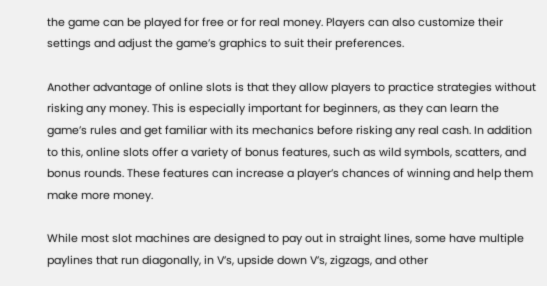the game can be played for free or for real money. Players can also customize their settings and adjust the game’s graphics to suit their preferences.

Another advantage of online slots is that they allow players to practice strategies without risking any money. This is especially important for beginners, as they can learn the game’s rules and get familiar with its mechanics before risking any real cash. In addition to this, online slots offer a variety of bonus features, such as wild symbols, scatters, and bonus rounds. These features can increase a player’s chances of winning and help them make more money.

While most slot machines are designed to pay out in straight lines, some have multiple paylines that run diagonally, in V’s, upside down V’s, zigzags, and other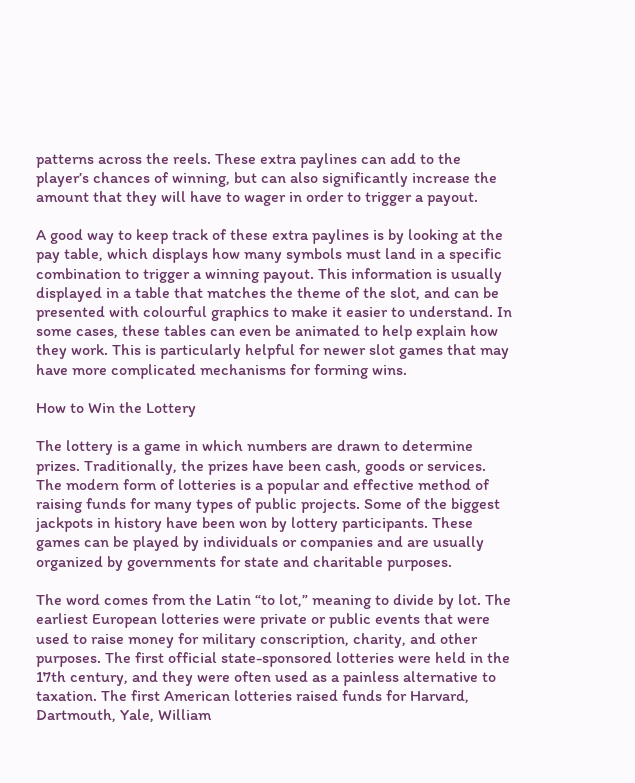patterns across the reels. These extra paylines can add to the player’s chances of winning, but can also significantly increase the amount that they will have to wager in order to trigger a payout.

A good way to keep track of these extra paylines is by looking at the pay table, which displays how many symbols must land in a specific combination to trigger a winning payout. This information is usually displayed in a table that matches the theme of the slot, and can be presented with colourful graphics to make it easier to understand. In some cases, these tables can even be animated to help explain how they work. This is particularly helpful for newer slot games that may have more complicated mechanisms for forming wins.

How to Win the Lottery

The lottery is a game in which numbers are drawn to determine prizes. Traditionally, the prizes have been cash, goods or services. The modern form of lotteries is a popular and effective method of raising funds for many types of public projects. Some of the biggest jackpots in history have been won by lottery participants. These games can be played by individuals or companies and are usually organized by governments for state and charitable purposes.

The word comes from the Latin “to lot,” meaning to divide by lot. The earliest European lotteries were private or public events that were used to raise money for military conscription, charity, and other purposes. The first official state-sponsored lotteries were held in the 17th century, and they were often used as a painless alternative to taxation. The first American lotteries raised funds for Harvard, Dartmouth, Yale, William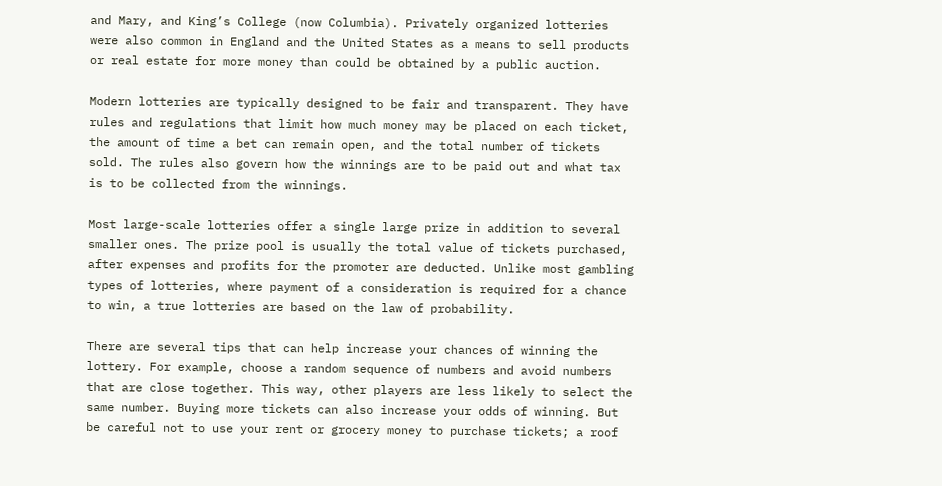and Mary, and King’s College (now Columbia). Privately organized lotteries were also common in England and the United States as a means to sell products or real estate for more money than could be obtained by a public auction.

Modern lotteries are typically designed to be fair and transparent. They have rules and regulations that limit how much money may be placed on each ticket, the amount of time a bet can remain open, and the total number of tickets sold. The rules also govern how the winnings are to be paid out and what tax is to be collected from the winnings.

Most large-scale lotteries offer a single large prize in addition to several smaller ones. The prize pool is usually the total value of tickets purchased, after expenses and profits for the promoter are deducted. Unlike most gambling types of lotteries, where payment of a consideration is required for a chance to win, a true lotteries are based on the law of probability.

There are several tips that can help increase your chances of winning the lottery. For example, choose a random sequence of numbers and avoid numbers that are close together. This way, other players are less likely to select the same number. Buying more tickets can also increase your odds of winning. But be careful not to use your rent or grocery money to purchase tickets; a roof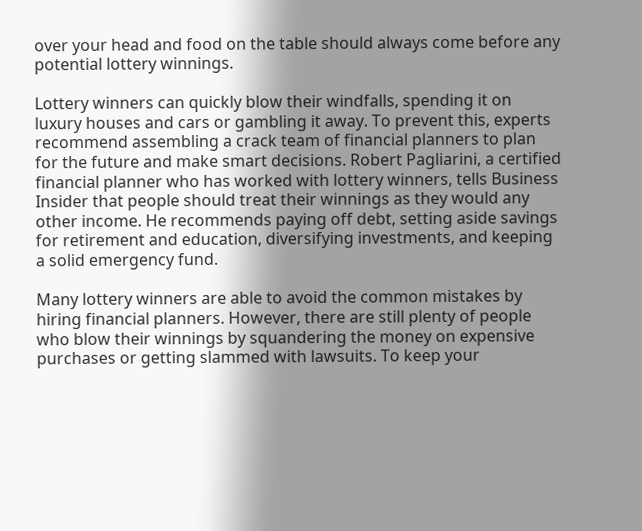over your head and food on the table should always come before any potential lottery winnings.

Lottery winners can quickly blow their windfalls, spending it on luxury houses and cars or gambling it away. To prevent this, experts recommend assembling a crack team of financial planners to plan for the future and make smart decisions. Robert Pagliarini, a certified financial planner who has worked with lottery winners, tells Business Insider that people should treat their winnings as they would any other income. He recommends paying off debt, setting aside savings for retirement and education, diversifying investments, and keeping a solid emergency fund.

Many lottery winners are able to avoid the common mistakes by hiring financial planners. However, there are still plenty of people who blow their winnings by squandering the money on expensive purchases or getting slammed with lawsuits. To keep your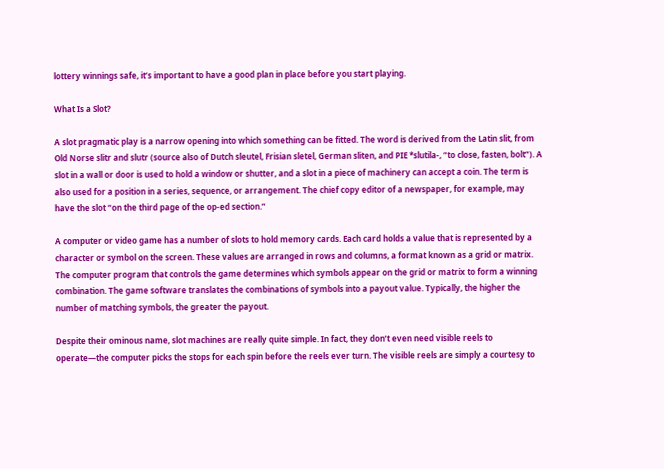lottery winnings safe, it’s important to have a good plan in place before you start playing.

What Is a Slot?

A slot pragmatic play is a narrow opening into which something can be fitted. The word is derived from the Latin slit, from Old Norse slitr and slutr (source also of Dutch sleutel, Frisian sletel, German sliten, and PIE *slutila-, “to close, fasten, bolt”). A slot in a wall or door is used to hold a window or shutter, and a slot in a piece of machinery can accept a coin. The term is also used for a position in a series, sequence, or arrangement. The chief copy editor of a newspaper, for example, may have the slot “on the third page of the op-ed section.”

A computer or video game has a number of slots to hold memory cards. Each card holds a value that is represented by a character or symbol on the screen. These values are arranged in rows and columns, a format known as a grid or matrix. The computer program that controls the game determines which symbols appear on the grid or matrix to form a winning combination. The game software translates the combinations of symbols into a payout value. Typically, the higher the number of matching symbols, the greater the payout.

Despite their ominous name, slot machines are really quite simple. In fact, they don’t even need visible reels to operate—the computer picks the stops for each spin before the reels ever turn. The visible reels are simply a courtesy to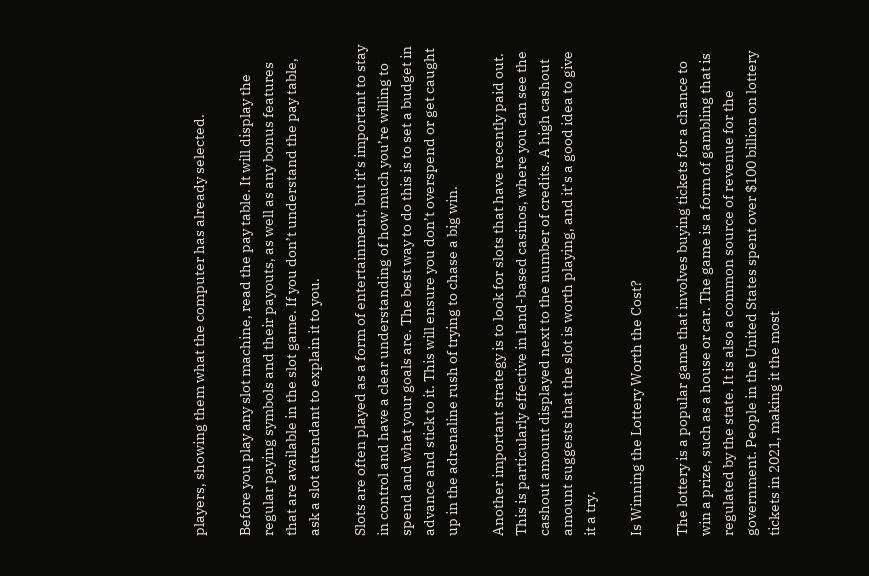players, showing them what the computer has already selected.

Before you play any slot machine, read the pay table. It will display the regular paying symbols and their payouts, as well as any bonus features that are available in the slot game. If you don’t understand the pay table, ask a slot attendant to explain it to you.

Slots are often played as a form of entertainment, but it’s important to stay in control and have a clear understanding of how much you’re willing to spend and what your goals are. The best way to do this is to set a budget in advance and stick to it. This will ensure you don’t overspend or get caught up in the adrenaline rush of trying to chase a big win.

Another important strategy is to look for slots that have recently paid out. This is particularly effective in land-based casinos, where you can see the cashout amount displayed next to the number of credits. A high cashout amount suggests that the slot is worth playing, and it’s a good idea to give it a try.

Is Winning the Lottery Worth the Cost?

The lottery is a popular game that involves buying tickets for a chance to win a prize, such as a house or car. The game is a form of gambling that is regulated by the state. It is also a common source of revenue for the government. People in the United States spent over $100 billion on lottery tickets in 2021, making it the most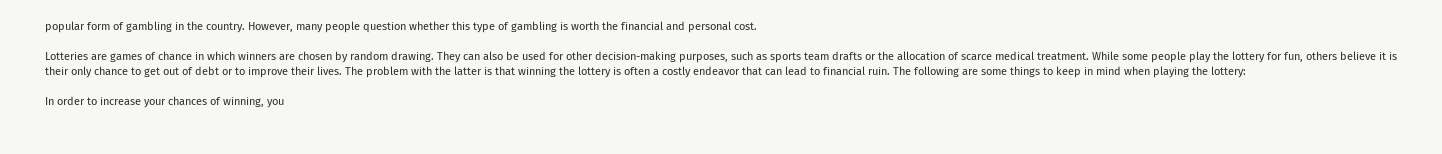popular form of gambling in the country. However, many people question whether this type of gambling is worth the financial and personal cost.

Lotteries are games of chance in which winners are chosen by random drawing. They can also be used for other decision-making purposes, such as sports team drafts or the allocation of scarce medical treatment. While some people play the lottery for fun, others believe it is their only chance to get out of debt or to improve their lives. The problem with the latter is that winning the lottery is often a costly endeavor that can lead to financial ruin. The following are some things to keep in mind when playing the lottery:

In order to increase your chances of winning, you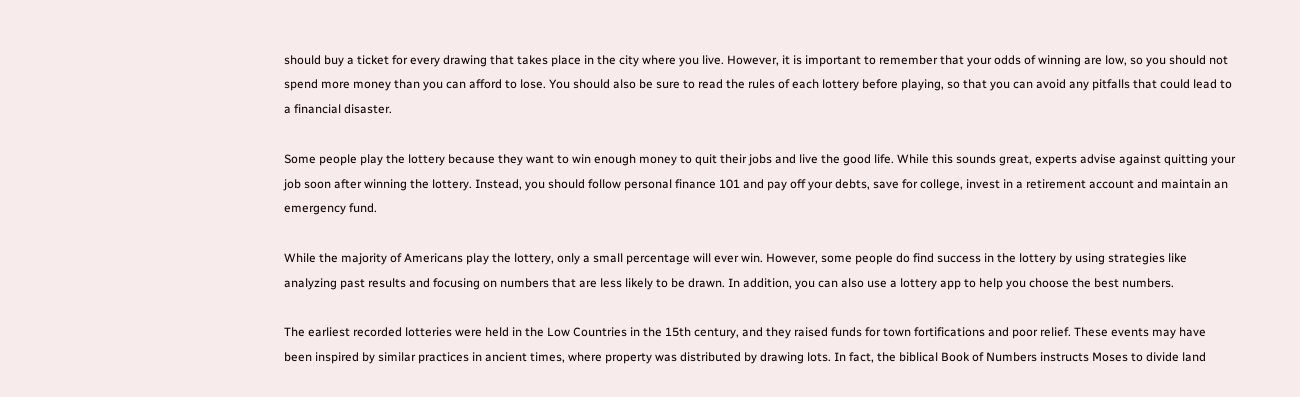should buy a ticket for every drawing that takes place in the city where you live. However, it is important to remember that your odds of winning are low, so you should not spend more money than you can afford to lose. You should also be sure to read the rules of each lottery before playing, so that you can avoid any pitfalls that could lead to a financial disaster.

Some people play the lottery because they want to win enough money to quit their jobs and live the good life. While this sounds great, experts advise against quitting your job soon after winning the lottery. Instead, you should follow personal finance 101 and pay off your debts, save for college, invest in a retirement account and maintain an emergency fund.

While the majority of Americans play the lottery, only a small percentage will ever win. However, some people do find success in the lottery by using strategies like analyzing past results and focusing on numbers that are less likely to be drawn. In addition, you can also use a lottery app to help you choose the best numbers.

The earliest recorded lotteries were held in the Low Countries in the 15th century, and they raised funds for town fortifications and poor relief. These events may have been inspired by similar practices in ancient times, where property was distributed by drawing lots. In fact, the biblical Book of Numbers instructs Moses to divide land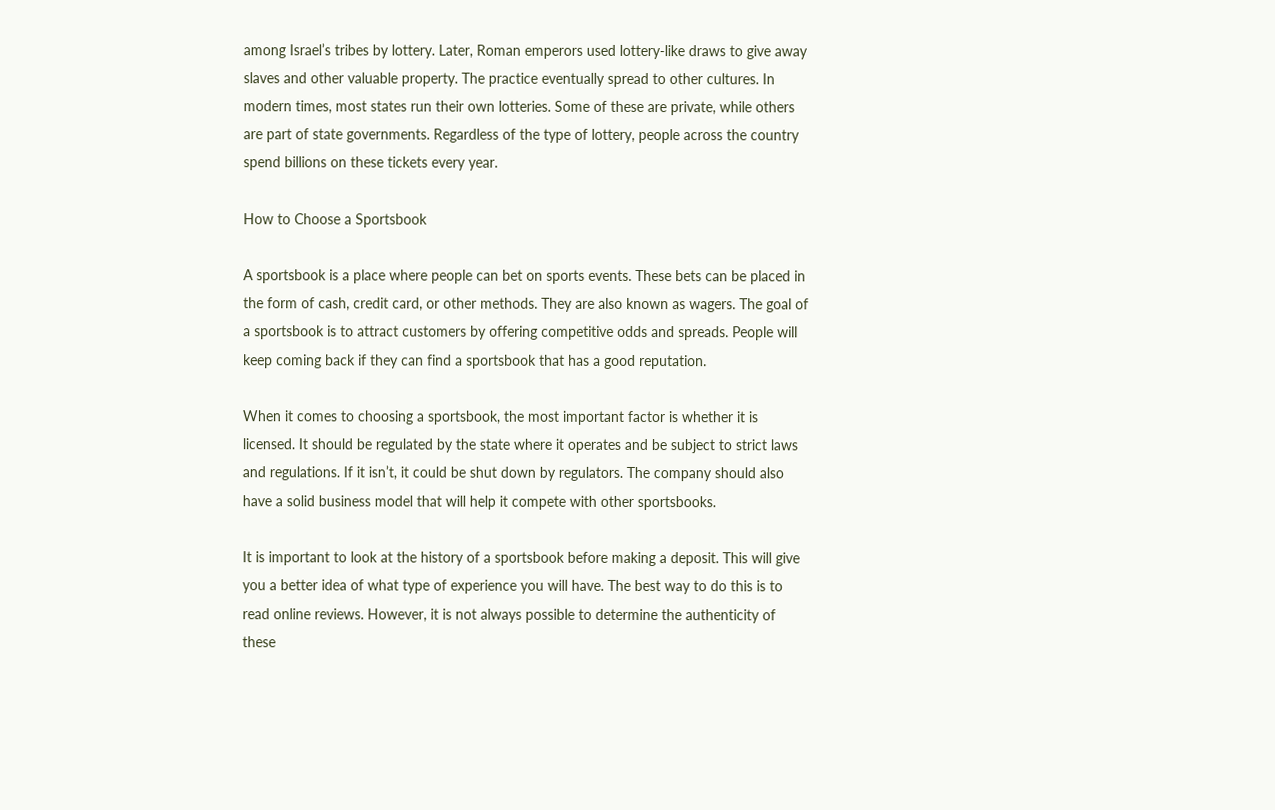among Israel’s tribes by lottery. Later, Roman emperors used lottery-like draws to give away slaves and other valuable property. The practice eventually spread to other cultures. In modern times, most states run their own lotteries. Some of these are private, while others are part of state governments. Regardless of the type of lottery, people across the country spend billions on these tickets every year.

How to Choose a Sportsbook

A sportsbook is a place where people can bet on sports events. These bets can be placed in the form of cash, credit card, or other methods. They are also known as wagers. The goal of a sportsbook is to attract customers by offering competitive odds and spreads. People will keep coming back if they can find a sportsbook that has a good reputation.

When it comes to choosing a sportsbook, the most important factor is whether it is licensed. It should be regulated by the state where it operates and be subject to strict laws and regulations. If it isn’t, it could be shut down by regulators. The company should also have a solid business model that will help it compete with other sportsbooks.

It is important to look at the history of a sportsbook before making a deposit. This will give you a better idea of what type of experience you will have. The best way to do this is to read online reviews. However, it is not always possible to determine the authenticity of these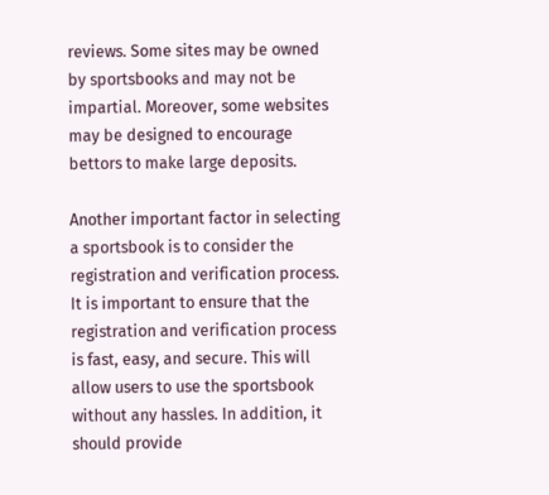reviews. Some sites may be owned by sportsbooks and may not be impartial. Moreover, some websites may be designed to encourage bettors to make large deposits.

Another important factor in selecting a sportsbook is to consider the registration and verification process. It is important to ensure that the registration and verification process is fast, easy, and secure. This will allow users to use the sportsbook without any hassles. In addition, it should provide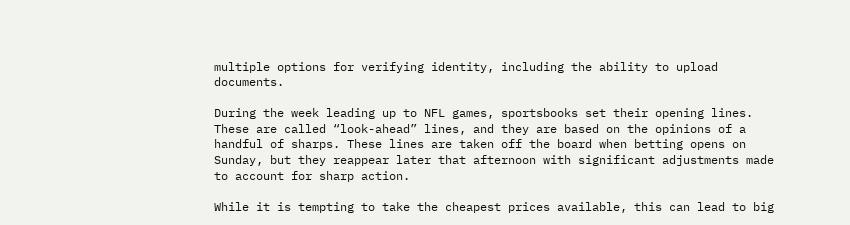multiple options for verifying identity, including the ability to upload documents.

During the week leading up to NFL games, sportsbooks set their opening lines. These are called “look-ahead” lines, and they are based on the opinions of a handful of sharps. These lines are taken off the board when betting opens on Sunday, but they reappear later that afternoon with significant adjustments made to account for sharp action.

While it is tempting to take the cheapest prices available, this can lead to big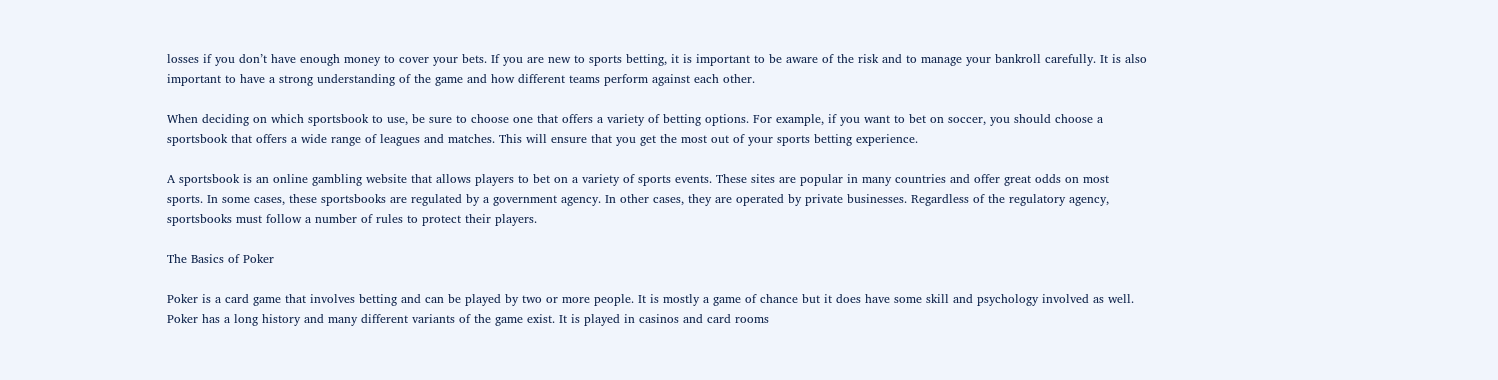losses if you don’t have enough money to cover your bets. If you are new to sports betting, it is important to be aware of the risk and to manage your bankroll carefully. It is also important to have a strong understanding of the game and how different teams perform against each other.

When deciding on which sportsbook to use, be sure to choose one that offers a variety of betting options. For example, if you want to bet on soccer, you should choose a sportsbook that offers a wide range of leagues and matches. This will ensure that you get the most out of your sports betting experience.

A sportsbook is an online gambling website that allows players to bet on a variety of sports events. These sites are popular in many countries and offer great odds on most sports. In some cases, these sportsbooks are regulated by a government agency. In other cases, they are operated by private businesses. Regardless of the regulatory agency, sportsbooks must follow a number of rules to protect their players.

The Basics of Poker

Poker is a card game that involves betting and can be played by two or more people. It is mostly a game of chance but it does have some skill and psychology involved as well. Poker has a long history and many different variants of the game exist. It is played in casinos and card rooms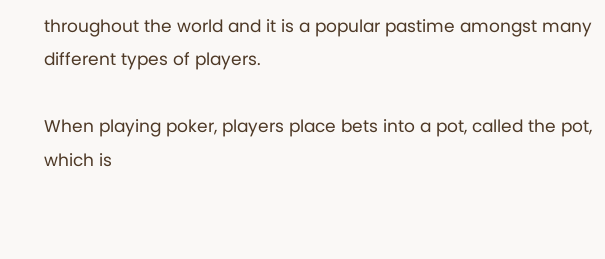throughout the world and it is a popular pastime amongst many different types of players.

When playing poker, players place bets into a pot, called the pot, which is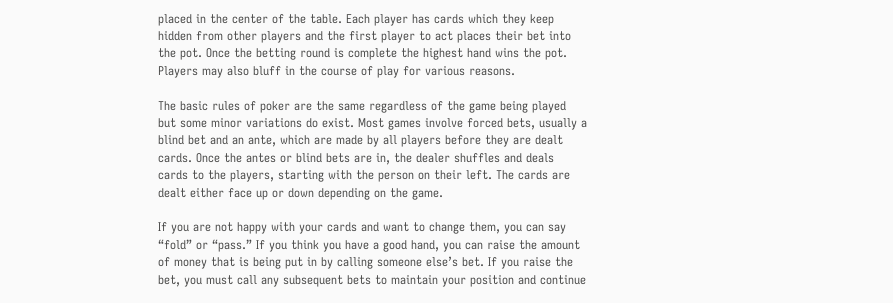placed in the center of the table. Each player has cards which they keep hidden from other players and the first player to act places their bet into the pot. Once the betting round is complete the highest hand wins the pot. Players may also bluff in the course of play for various reasons.

The basic rules of poker are the same regardless of the game being played but some minor variations do exist. Most games involve forced bets, usually a blind bet and an ante, which are made by all players before they are dealt cards. Once the antes or blind bets are in, the dealer shuffles and deals cards to the players, starting with the person on their left. The cards are dealt either face up or down depending on the game.

If you are not happy with your cards and want to change them, you can say “fold” or “pass.” If you think you have a good hand, you can raise the amount of money that is being put in by calling someone else’s bet. If you raise the bet, you must call any subsequent bets to maintain your position and continue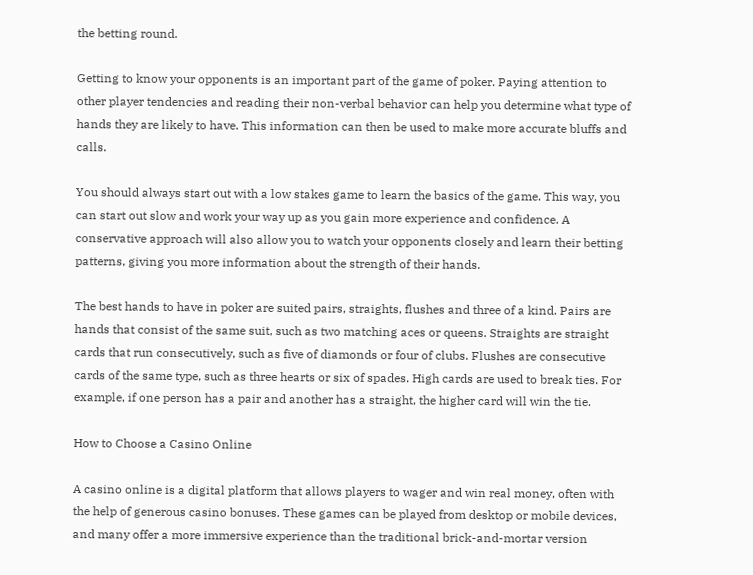the betting round.

Getting to know your opponents is an important part of the game of poker. Paying attention to other player tendencies and reading their non-verbal behavior can help you determine what type of hands they are likely to have. This information can then be used to make more accurate bluffs and calls.

You should always start out with a low stakes game to learn the basics of the game. This way, you can start out slow and work your way up as you gain more experience and confidence. A conservative approach will also allow you to watch your opponents closely and learn their betting patterns, giving you more information about the strength of their hands.

The best hands to have in poker are suited pairs, straights, flushes and three of a kind. Pairs are hands that consist of the same suit, such as two matching aces or queens. Straights are straight cards that run consecutively, such as five of diamonds or four of clubs. Flushes are consecutive cards of the same type, such as three hearts or six of spades. High cards are used to break ties. For example, if one person has a pair and another has a straight, the higher card will win the tie.

How to Choose a Casino Online

A casino online is a digital platform that allows players to wager and win real money, often with the help of generous casino bonuses. These games can be played from desktop or mobile devices, and many offer a more immersive experience than the traditional brick-and-mortar version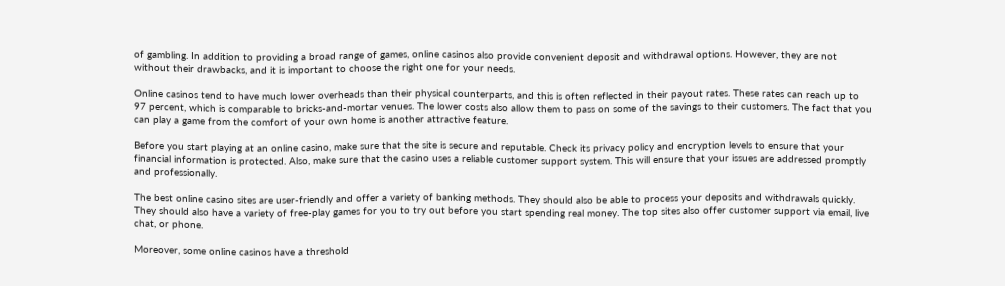of gambling. In addition to providing a broad range of games, online casinos also provide convenient deposit and withdrawal options. However, they are not without their drawbacks, and it is important to choose the right one for your needs.

Online casinos tend to have much lower overheads than their physical counterparts, and this is often reflected in their payout rates. These rates can reach up to 97 percent, which is comparable to bricks-and-mortar venues. The lower costs also allow them to pass on some of the savings to their customers. The fact that you can play a game from the comfort of your own home is another attractive feature.

Before you start playing at an online casino, make sure that the site is secure and reputable. Check its privacy policy and encryption levels to ensure that your financial information is protected. Also, make sure that the casino uses a reliable customer support system. This will ensure that your issues are addressed promptly and professionally.

The best online casino sites are user-friendly and offer a variety of banking methods. They should also be able to process your deposits and withdrawals quickly. They should also have a variety of free-play games for you to try out before you start spending real money. The top sites also offer customer support via email, live chat, or phone.

Moreover, some online casinos have a threshold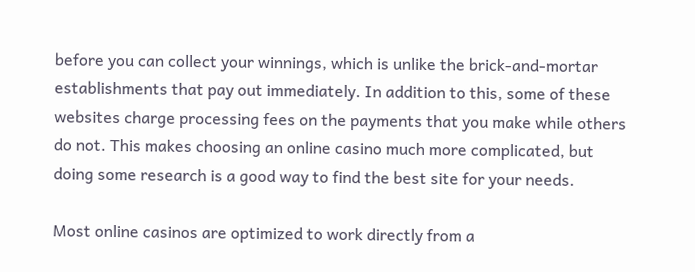before you can collect your winnings, which is unlike the brick-and-mortar establishments that pay out immediately. In addition to this, some of these websites charge processing fees on the payments that you make while others do not. This makes choosing an online casino much more complicated, but doing some research is a good way to find the best site for your needs.

Most online casinos are optimized to work directly from a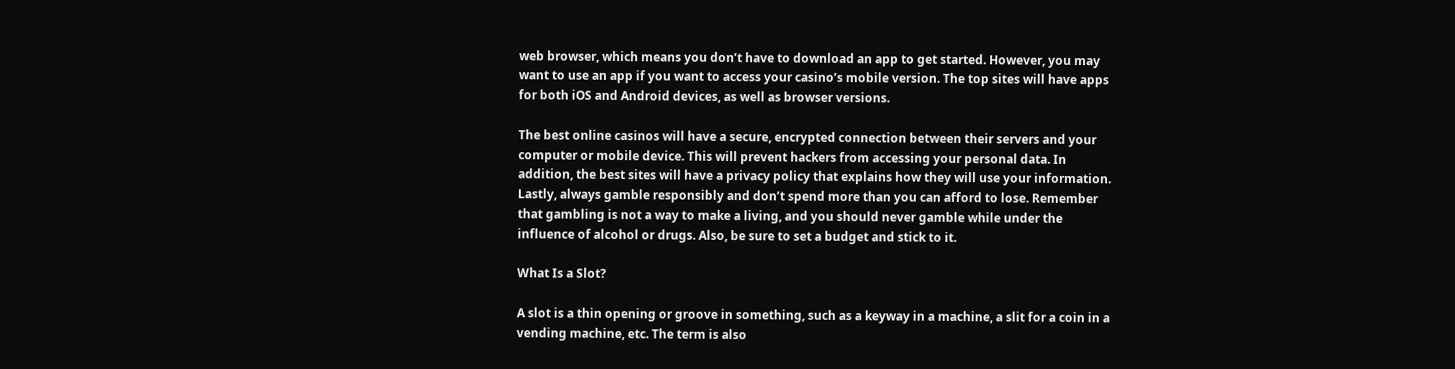web browser, which means you don’t have to download an app to get started. However, you may want to use an app if you want to access your casino’s mobile version. The top sites will have apps for both iOS and Android devices, as well as browser versions.

The best online casinos will have a secure, encrypted connection between their servers and your computer or mobile device. This will prevent hackers from accessing your personal data. In addition, the best sites will have a privacy policy that explains how they will use your information. Lastly, always gamble responsibly and don’t spend more than you can afford to lose. Remember that gambling is not a way to make a living, and you should never gamble while under the influence of alcohol or drugs. Also, be sure to set a budget and stick to it.

What Is a Slot?

A slot is a thin opening or groove in something, such as a keyway in a machine, a slit for a coin in a vending machine, etc. The term is also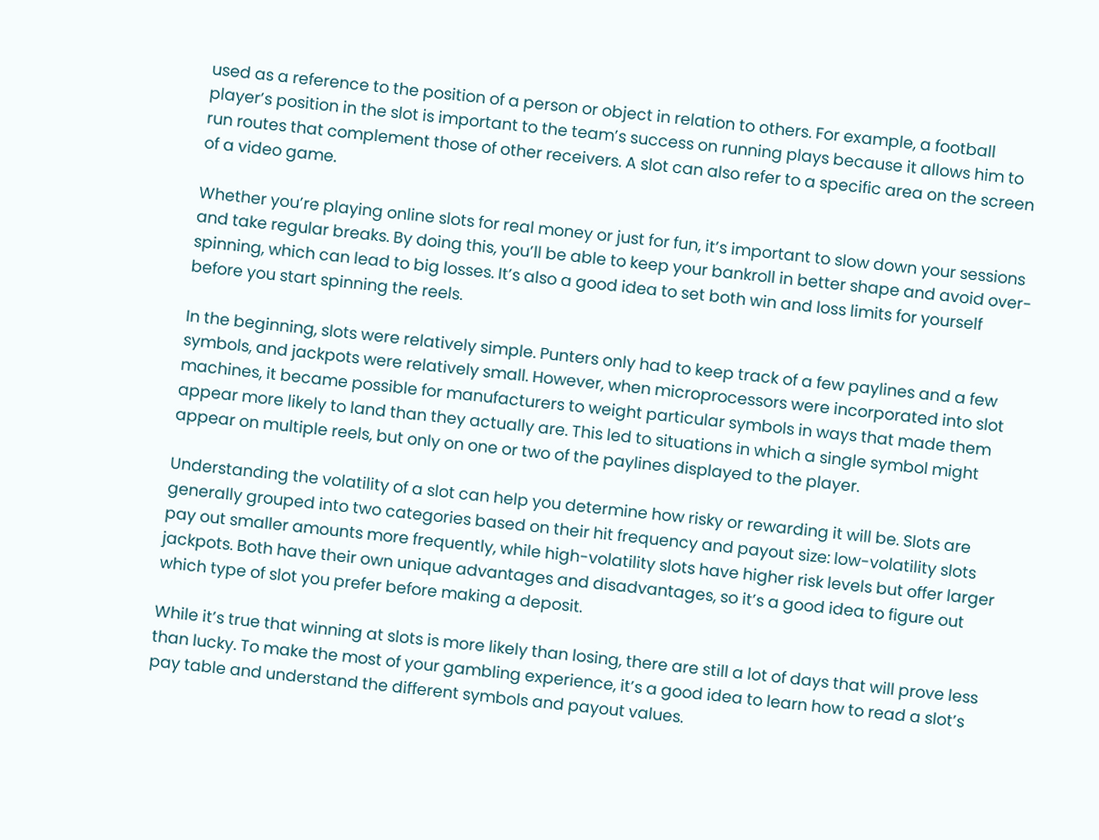used as a reference to the position of a person or object in relation to others. For example, a football player’s position in the slot is important to the team’s success on running plays because it allows him to run routes that complement those of other receivers. A slot can also refer to a specific area on the screen of a video game.

Whether you’re playing online slots for real money or just for fun, it’s important to slow down your sessions and take regular breaks. By doing this, you’ll be able to keep your bankroll in better shape and avoid over-spinning, which can lead to big losses. It’s also a good idea to set both win and loss limits for yourself before you start spinning the reels.

In the beginning, slots were relatively simple. Punters only had to keep track of a few paylines and a few symbols, and jackpots were relatively small. However, when microprocessors were incorporated into slot machines, it became possible for manufacturers to weight particular symbols in ways that made them appear more likely to land than they actually are. This led to situations in which a single symbol might appear on multiple reels, but only on one or two of the paylines displayed to the player.

Understanding the volatility of a slot can help you determine how risky or rewarding it will be. Slots are generally grouped into two categories based on their hit frequency and payout size: low-volatility slots pay out smaller amounts more frequently, while high-volatility slots have higher risk levels but offer larger jackpots. Both have their own unique advantages and disadvantages, so it’s a good idea to figure out which type of slot you prefer before making a deposit.

While it’s true that winning at slots is more likely than losing, there are still a lot of days that will prove less than lucky. To make the most of your gambling experience, it’s a good idea to learn how to read a slot’s pay table and understand the different symbols and payout values.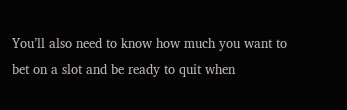You’ll also need to know how much you want to bet on a slot and be ready to quit when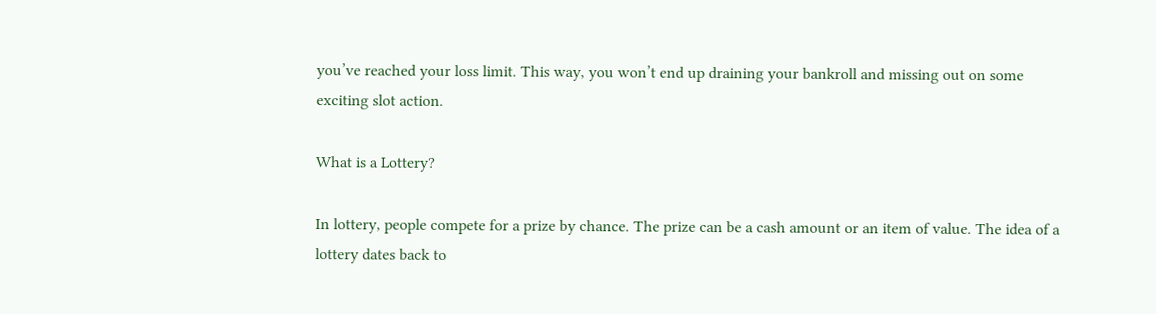you’ve reached your loss limit. This way, you won’t end up draining your bankroll and missing out on some exciting slot action.

What is a Lottery?

In lottery, people compete for a prize by chance. The prize can be a cash amount or an item of value. The idea of a lottery dates back to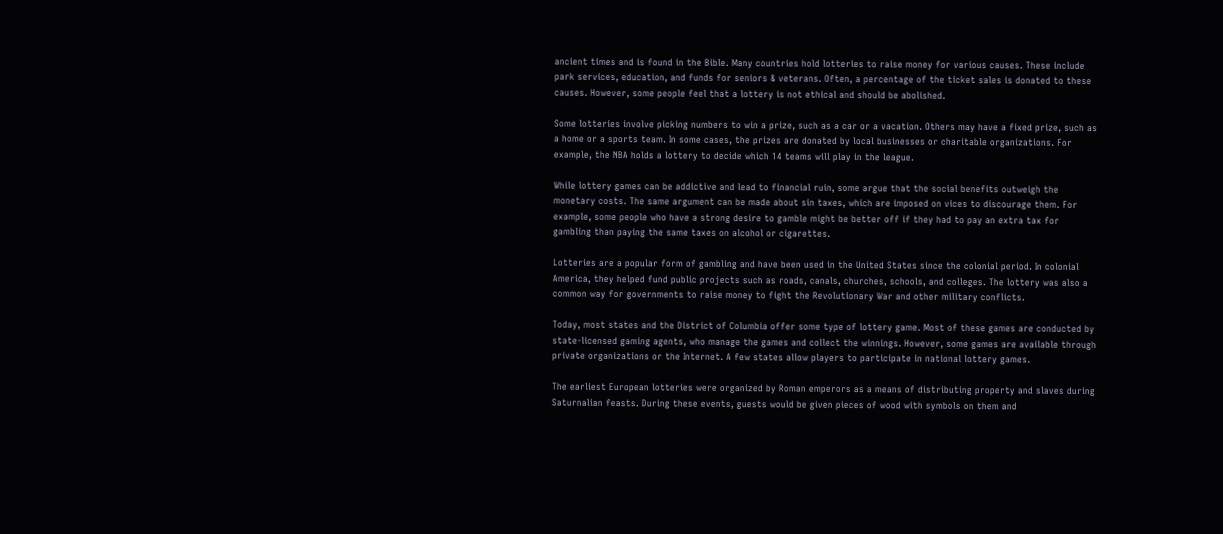ancient times and is found in the Bible. Many countries hold lotteries to raise money for various causes. These include park services, education, and funds for seniors & veterans. Often, a percentage of the ticket sales is donated to these causes. However, some people feel that a lottery is not ethical and should be abolished.

Some lotteries involve picking numbers to win a prize, such as a car or a vacation. Others may have a fixed prize, such as a home or a sports team. In some cases, the prizes are donated by local businesses or charitable organizations. For example, the NBA holds a lottery to decide which 14 teams will play in the league.

While lottery games can be addictive and lead to financial ruin, some argue that the social benefits outweigh the monetary costs. The same argument can be made about sin taxes, which are imposed on vices to discourage them. For example, some people who have a strong desire to gamble might be better off if they had to pay an extra tax for gambling than paying the same taxes on alcohol or cigarettes.

Lotteries are a popular form of gambling and have been used in the United States since the colonial period. In colonial America, they helped fund public projects such as roads, canals, churches, schools, and colleges. The lottery was also a common way for governments to raise money to fight the Revolutionary War and other military conflicts.

Today, most states and the District of Columbia offer some type of lottery game. Most of these games are conducted by state-licensed gaming agents, who manage the games and collect the winnings. However, some games are available through private organizations or the Internet. A few states allow players to participate in national lottery games.

The earliest European lotteries were organized by Roman emperors as a means of distributing property and slaves during Saturnalian feasts. During these events, guests would be given pieces of wood with symbols on them and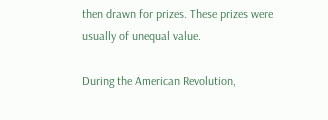then drawn for prizes. These prizes were usually of unequal value.

During the American Revolution,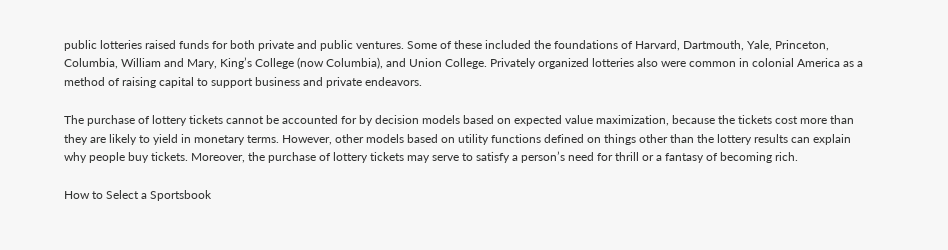public lotteries raised funds for both private and public ventures. Some of these included the foundations of Harvard, Dartmouth, Yale, Princeton, Columbia, William and Mary, King’s College (now Columbia), and Union College. Privately organized lotteries also were common in colonial America as a method of raising capital to support business and private endeavors.

The purchase of lottery tickets cannot be accounted for by decision models based on expected value maximization, because the tickets cost more than they are likely to yield in monetary terms. However, other models based on utility functions defined on things other than the lottery results can explain why people buy tickets. Moreover, the purchase of lottery tickets may serve to satisfy a person’s need for thrill or a fantasy of becoming rich.

How to Select a Sportsbook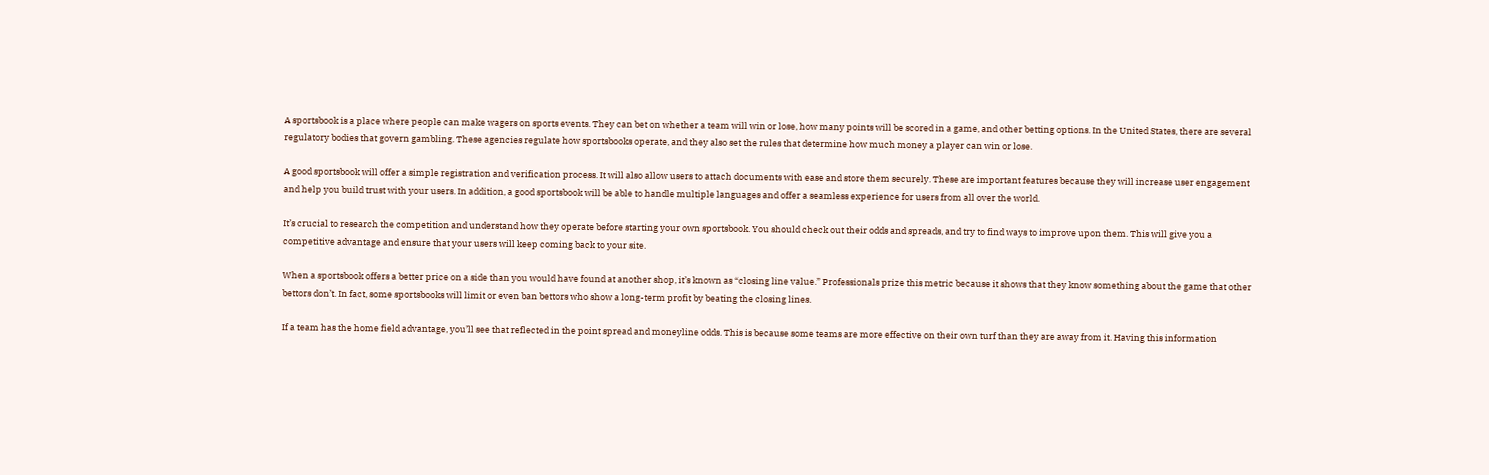A sportsbook is a place where people can make wagers on sports events. They can bet on whether a team will win or lose, how many points will be scored in a game, and other betting options. In the United States, there are several regulatory bodies that govern gambling. These agencies regulate how sportsbooks operate, and they also set the rules that determine how much money a player can win or lose.

A good sportsbook will offer a simple registration and verification process. It will also allow users to attach documents with ease and store them securely. These are important features because they will increase user engagement and help you build trust with your users. In addition, a good sportsbook will be able to handle multiple languages and offer a seamless experience for users from all over the world.

It’s crucial to research the competition and understand how they operate before starting your own sportsbook. You should check out their odds and spreads, and try to find ways to improve upon them. This will give you a competitive advantage and ensure that your users will keep coming back to your site.

When a sportsbook offers a better price on a side than you would have found at another shop, it’s known as “closing line value.” Professionals prize this metric because it shows that they know something about the game that other bettors don’t. In fact, some sportsbooks will limit or even ban bettors who show a long-term profit by beating the closing lines.

If a team has the home field advantage, you’ll see that reflected in the point spread and moneyline odds. This is because some teams are more effective on their own turf than they are away from it. Having this information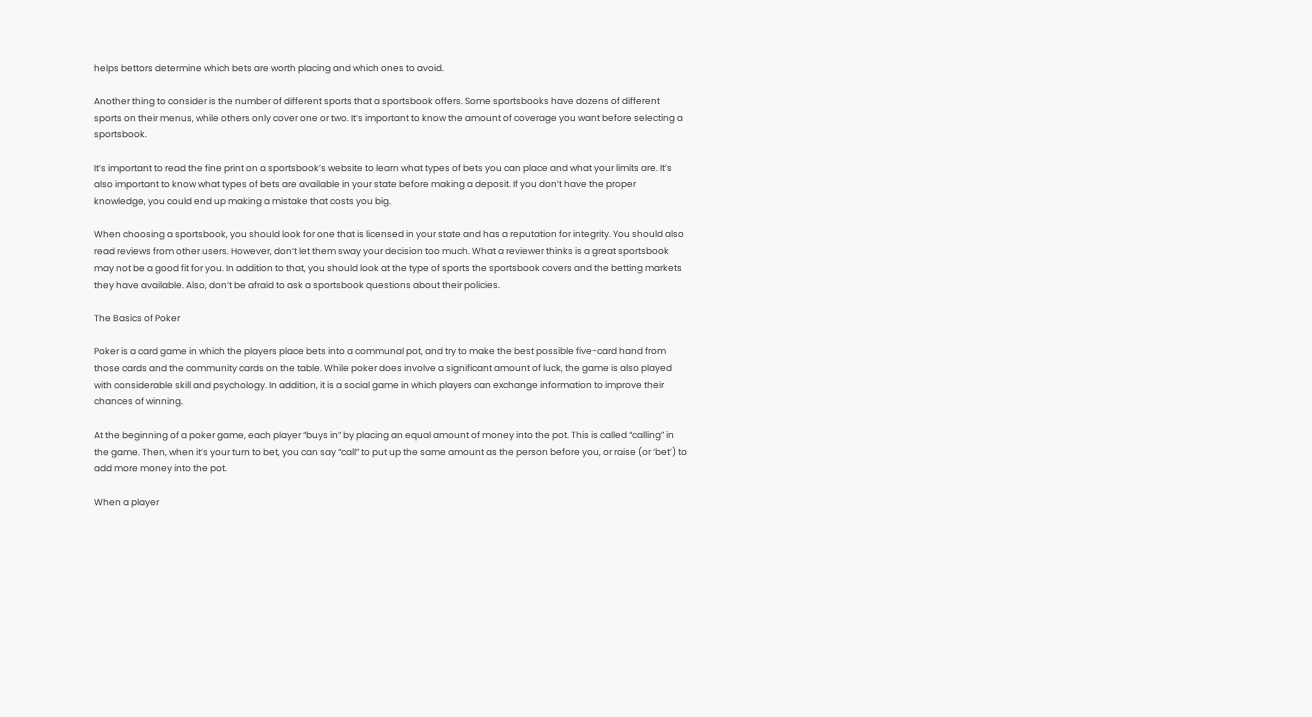helps bettors determine which bets are worth placing and which ones to avoid.

Another thing to consider is the number of different sports that a sportsbook offers. Some sportsbooks have dozens of different sports on their menus, while others only cover one or two. It’s important to know the amount of coverage you want before selecting a sportsbook.

It’s important to read the fine print on a sportsbook’s website to learn what types of bets you can place and what your limits are. It’s also important to know what types of bets are available in your state before making a deposit. If you don’t have the proper knowledge, you could end up making a mistake that costs you big.

When choosing a sportsbook, you should look for one that is licensed in your state and has a reputation for integrity. You should also read reviews from other users. However, don’t let them sway your decision too much. What a reviewer thinks is a great sportsbook may not be a good fit for you. In addition to that, you should look at the type of sports the sportsbook covers and the betting markets they have available. Also, don’t be afraid to ask a sportsbook questions about their policies.

The Basics of Poker

Poker is a card game in which the players place bets into a communal pot, and try to make the best possible five-card hand from those cards and the community cards on the table. While poker does involve a significant amount of luck, the game is also played with considerable skill and psychology. In addition, it is a social game in which players can exchange information to improve their chances of winning.

At the beginning of a poker game, each player “buys in” by placing an equal amount of money into the pot. This is called “calling” in the game. Then, when it’s your turn to bet, you can say “call” to put up the same amount as the person before you, or raise (or ‘bet’) to add more money into the pot.

When a player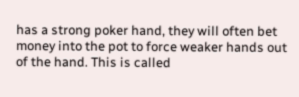has a strong poker hand, they will often bet money into the pot to force weaker hands out of the hand. This is called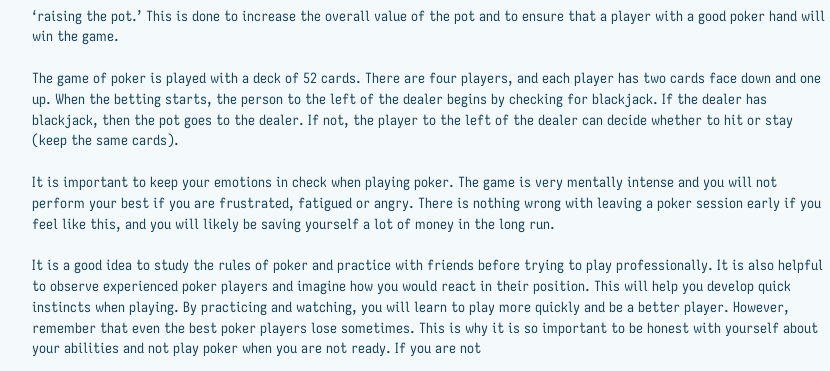‘raising the pot.’ This is done to increase the overall value of the pot and to ensure that a player with a good poker hand will win the game.

The game of poker is played with a deck of 52 cards. There are four players, and each player has two cards face down and one up. When the betting starts, the person to the left of the dealer begins by checking for blackjack. If the dealer has blackjack, then the pot goes to the dealer. If not, the player to the left of the dealer can decide whether to hit or stay (keep the same cards).

It is important to keep your emotions in check when playing poker. The game is very mentally intense and you will not perform your best if you are frustrated, fatigued or angry. There is nothing wrong with leaving a poker session early if you feel like this, and you will likely be saving yourself a lot of money in the long run.

It is a good idea to study the rules of poker and practice with friends before trying to play professionally. It is also helpful to observe experienced poker players and imagine how you would react in their position. This will help you develop quick instincts when playing. By practicing and watching, you will learn to play more quickly and be a better player. However, remember that even the best poker players lose sometimes. This is why it is so important to be honest with yourself about your abilities and not play poker when you are not ready. If you are not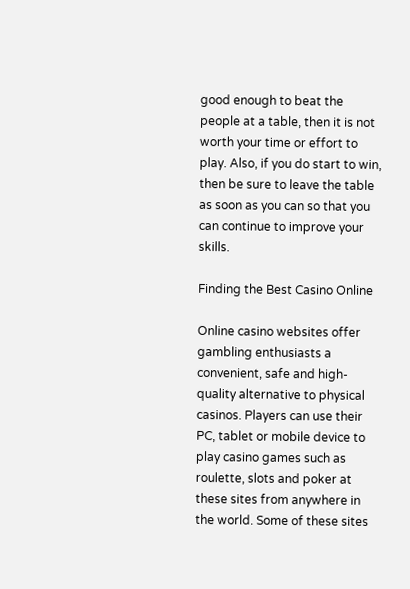good enough to beat the people at a table, then it is not worth your time or effort to play. Also, if you do start to win, then be sure to leave the table as soon as you can so that you can continue to improve your skills.

Finding the Best Casino Online

Online casino websites offer gambling enthusiasts a convenient, safe and high-quality alternative to physical casinos. Players can use their PC, tablet or mobile device to play casino games such as roulette, slots and poker at these sites from anywhere in the world. Some of these sites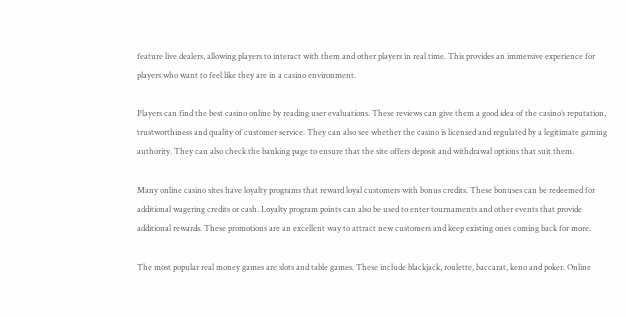feature live dealers, allowing players to interact with them and other players in real time. This provides an immersive experience for players who want to feel like they are in a casino environment.

Players can find the best casino online by reading user evaluations. These reviews can give them a good idea of the casino’s reputation, trustworthiness and quality of customer service. They can also see whether the casino is licensed and regulated by a legitimate gaming authority. They can also check the banking page to ensure that the site offers deposit and withdrawal options that suit them.

Many online casino sites have loyalty programs that reward loyal customers with bonus credits. These bonuses can be redeemed for additional wagering credits or cash. Loyalty program points can also be used to enter tournaments and other events that provide additional rewards. These promotions are an excellent way to attract new customers and keep existing ones coming back for more.

The most popular real money games are slots and table games. These include blackjack, roulette, baccarat, keno and poker. Online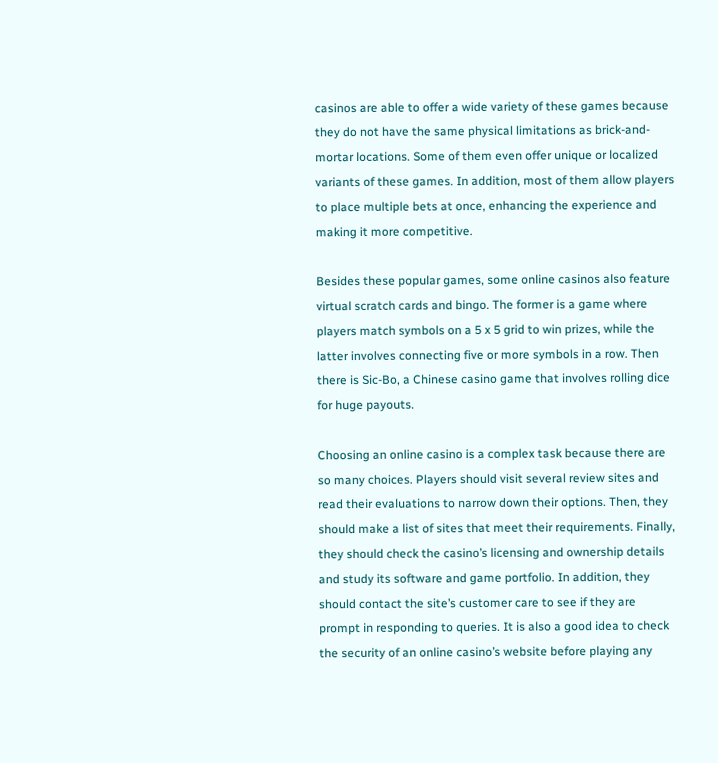casinos are able to offer a wide variety of these games because they do not have the same physical limitations as brick-and-mortar locations. Some of them even offer unique or localized variants of these games. In addition, most of them allow players to place multiple bets at once, enhancing the experience and making it more competitive.

Besides these popular games, some online casinos also feature virtual scratch cards and bingo. The former is a game where players match symbols on a 5 x 5 grid to win prizes, while the latter involves connecting five or more symbols in a row. Then there is Sic-Bo, a Chinese casino game that involves rolling dice for huge payouts.

Choosing an online casino is a complex task because there are so many choices. Players should visit several review sites and read their evaluations to narrow down their options. Then, they should make a list of sites that meet their requirements. Finally, they should check the casino’s licensing and ownership details and study its software and game portfolio. In addition, they should contact the site’s customer care to see if they are prompt in responding to queries. It is also a good idea to check the security of an online casino’s website before playing any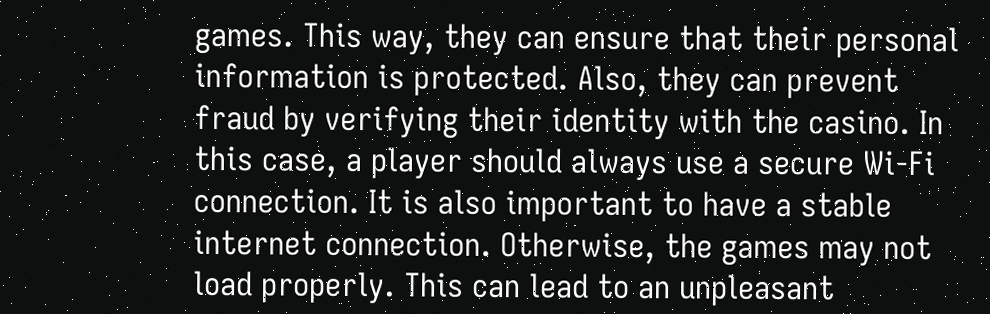games. This way, they can ensure that their personal information is protected. Also, they can prevent fraud by verifying their identity with the casino. In this case, a player should always use a secure Wi-Fi connection. It is also important to have a stable internet connection. Otherwise, the games may not load properly. This can lead to an unpleasant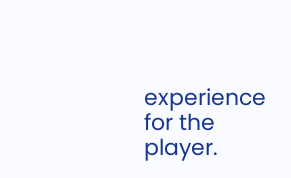experience for the player.